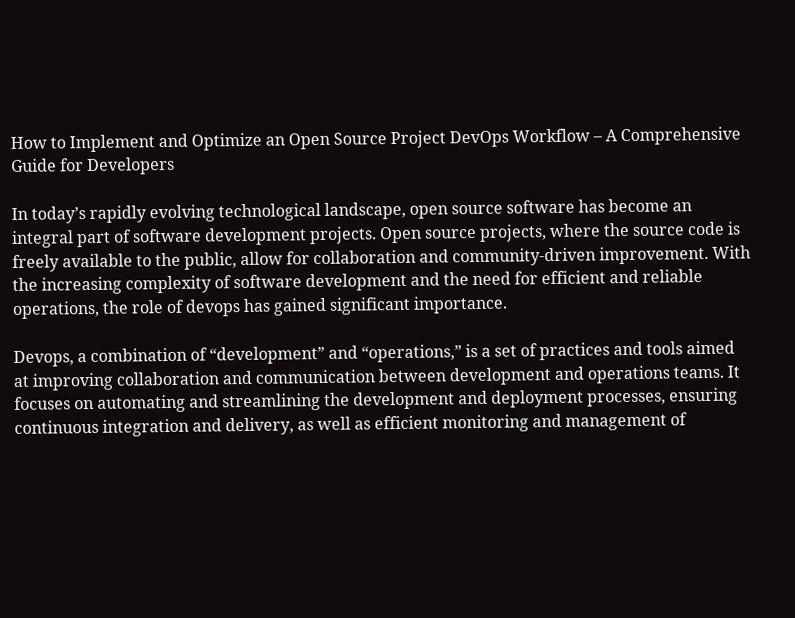How to Implement and Optimize an Open Source Project DevOps Workflow – A Comprehensive Guide for Developers

In today’s rapidly evolving technological landscape, open source software has become an integral part of software development projects. Open source projects, where the source code is freely available to the public, allow for collaboration and community-driven improvement. With the increasing complexity of software development and the need for efficient and reliable operations, the role of devops has gained significant importance.

Devops, a combination of “development” and “operations,” is a set of practices and tools aimed at improving collaboration and communication between development and operations teams. It focuses on automating and streamlining the development and deployment processes, ensuring continuous integration and delivery, as well as efficient monitoring and management of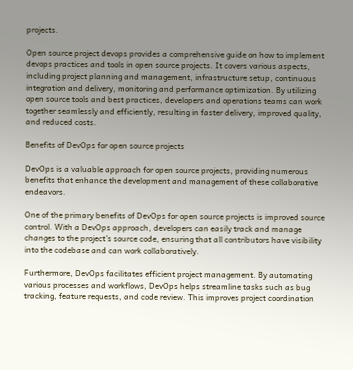projects.

Open source project devops provides a comprehensive guide on how to implement devops practices and tools in open source projects. It covers various aspects, including project planning and management, infrastructure setup, continuous integration and delivery, monitoring and performance optimization. By utilizing open source tools and best practices, developers and operations teams can work together seamlessly and efficiently, resulting in faster delivery, improved quality, and reduced costs.

Benefits of DevOps for open source projects

DevOps is a valuable approach for open source projects, providing numerous benefits that enhance the development and management of these collaborative endeavors.

One of the primary benefits of DevOps for open source projects is improved source control. With a DevOps approach, developers can easily track and manage changes to the project’s source code, ensuring that all contributors have visibility into the codebase and can work collaboratively.

Furthermore, DevOps facilitates efficient project management. By automating various processes and workflows, DevOps helps streamline tasks such as bug tracking, feature requests, and code review. This improves project coordination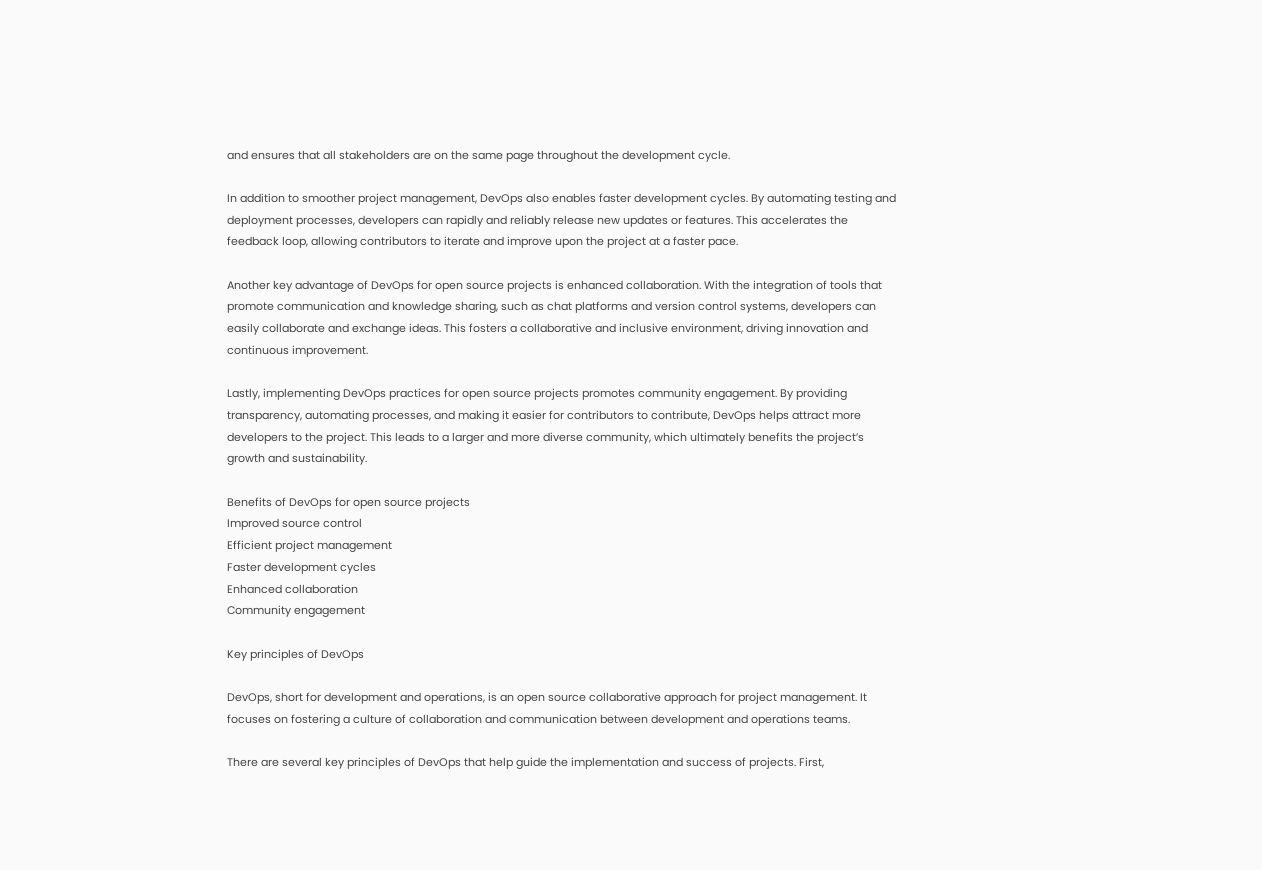and ensures that all stakeholders are on the same page throughout the development cycle.

In addition to smoother project management, DevOps also enables faster development cycles. By automating testing and deployment processes, developers can rapidly and reliably release new updates or features. This accelerates the feedback loop, allowing contributors to iterate and improve upon the project at a faster pace.

Another key advantage of DevOps for open source projects is enhanced collaboration. With the integration of tools that promote communication and knowledge sharing, such as chat platforms and version control systems, developers can easily collaborate and exchange ideas. This fosters a collaborative and inclusive environment, driving innovation and continuous improvement.

Lastly, implementing DevOps practices for open source projects promotes community engagement. By providing transparency, automating processes, and making it easier for contributors to contribute, DevOps helps attract more developers to the project. This leads to a larger and more diverse community, which ultimately benefits the project’s growth and sustainability.

Benefits of DevOps for open source projects
Improved source control
Efficient project management
Faster development cycles
Enhanced collaboration
Community engagement

Key principles of DevOps

DevOps, short for development and operations, is an open source collaborative approach for project management. It focuses on fostering a culture of collaboration and communication between development and operations teams.

There are several key principles of DevOps that help guide the implementation and success of projects. First,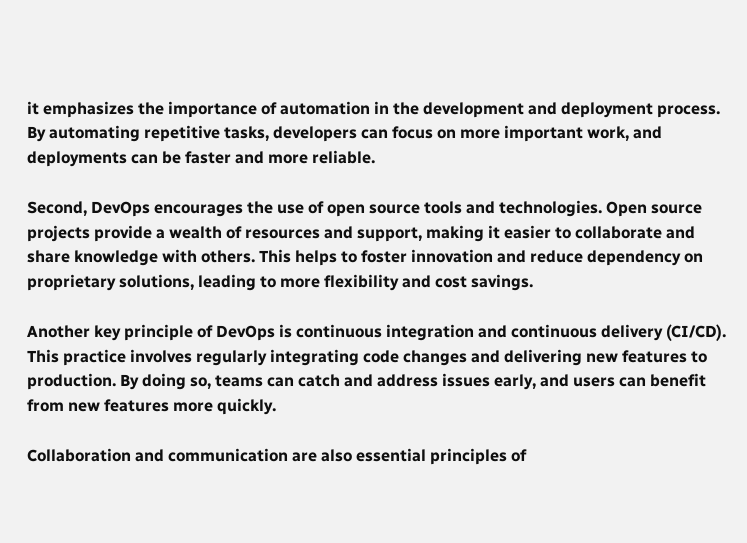it emphasizes the importance of automation in the development and deployment process. By automating repetitive tasks, developers can focus on more important work, and deployments can be faster and more reliable.

Second, DevOps encourages the use of open source tools and technologies. Open source projects provide a wealth of resources and support, making it easier to collaborate and share knowledge with others. This helps to foster innovation and reduce dependency on proprietary solutions, leading to more flexibility and cost savings.

Another key principle of DevOps is continuous integration and continuous delivery (CI/CD). This practice involves regularly integrating code changes and delivering new features to production. By doing so, teams can catch and address issues early, and users can benefit from new features more quickly.

Collaboration and communication are also essential principles of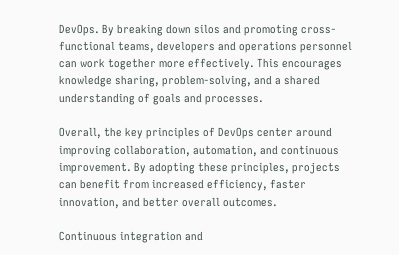DevOps. By breaking down silos and promoting cross-functional teams, developers and operations personnel can work together more effectively. This encourages knowledge sharing, problem-solving, and a shared understanding of goals and processes.

Overall, the key principles of DevOps center around improving collaboration, automation, and continuous improvement. By adopting these principles, projects can benefit from increased efficiency, faster innovation, and better overall outcomes.

Continuous integration and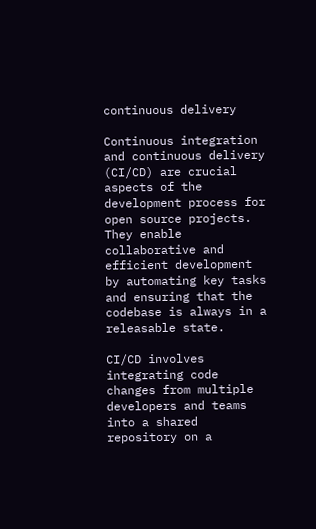continuous delivery

Continuous integration and continuous delivery (CI/CD) are crucial aspects of the development process for open source projects. They enable collaborative and efficient development by automating key tasks and ensuring that the codebase is always in a releasable state.

CI/CD involves integrating code changes from multiple developers and teams into a shared repository on a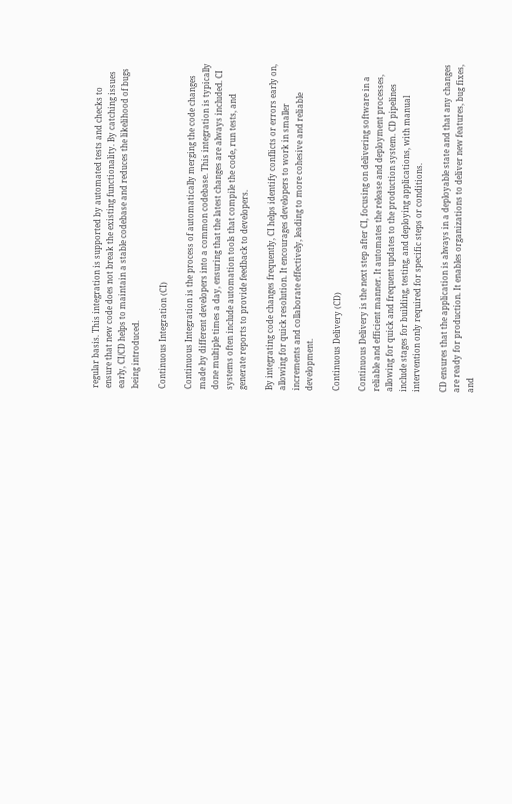regular basis. This integration is supported by automated tests and checks to ensure that new code does not break the existing functionality. By catching issues early, CI/CD helps to maintain a stable codebase and reduces the likelihood of bugs being introduced.

Continuous Integration (CI)

Continuous Integration is the process of automatically merging the code changes made by different developers into a common codebase. This integration is typically done multiple times a day, ensuring that the latest changes are always included. CI systems often include automation tools that compile the code, run tests, and generate reports to provide feedback to developers.

By integrating code changes frequently, CI helps identify conflicts or errors early on, allowing for quick resolution. It encourages developers to work in smaller increments and collaborate effectively, leading to more cohesive and reliable development.

Continuous Delivery (CD)

Continuous Delivery is the next step after CI, focusing on delivering software in a reliable and efficient manner. It automates the release and deployment processes, allowing for quick and frequent updates to the production system. CD pipelines include stages for building, testing, and deploying applications, with manual intervention only required for specific steps or conditions.

CD ensures that the application is always in a deployable state and that any changes are ready for production. It enables organizations to deliver new features, bug fixes, and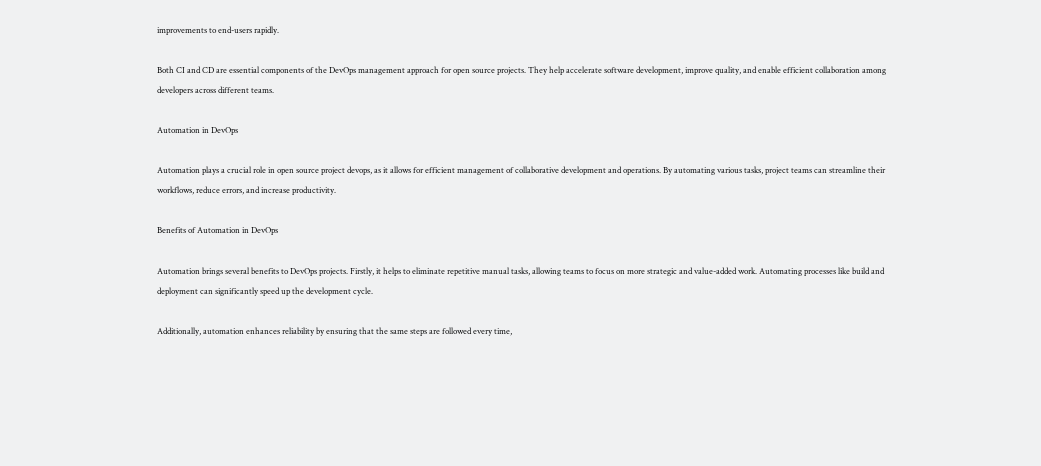improvements to end-users rapidly.

Both CI and CD are essential components of the DevOps management approach for open source projects. They help accelerate software development, improve quality, and enable efficient collaboration among developers across different teams.

Automation in DevOps

Automation plays a crucial role in open source project devops, as it allows for efficient management of collaborative development and operations. By automating various tasks, project teams can streamline their workflows, reduce errors, and increase productivity.

Benefits of Automation in DevOps

Automation brings several benefits to DevOps projects. Firstly, it helps to eliminate repetitive manual tasks, allowing teams to focus on more strategic and value-added work. Automating processes like build and deployment can significantly speed up the development cycle.

Additionally, automation enhances reliability by ensuring that the same steps are followed every time,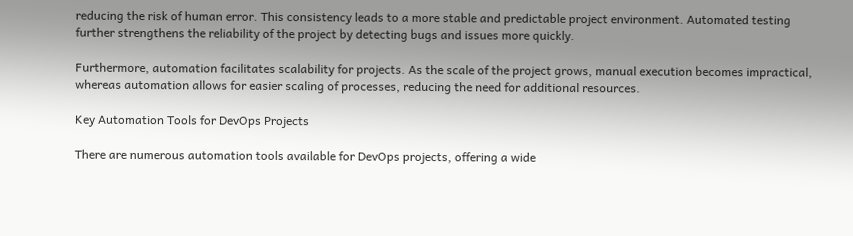reducing the risk of human error. This consistency leads to a more stable and predictable project environment. Automated testing further strengthens the reliability of the project by detecting bugs and issues more quickly.

Furthermore, automation facilitates scalability for projects. As the scale of the project grows, manual execution becomes impractical, whereas automation allows for easier scaling of processes, reducing the need for additional resources.

Key Automation Tools for DevOps Projects

There are numerous automation tools available for DevOps projects, offering a wide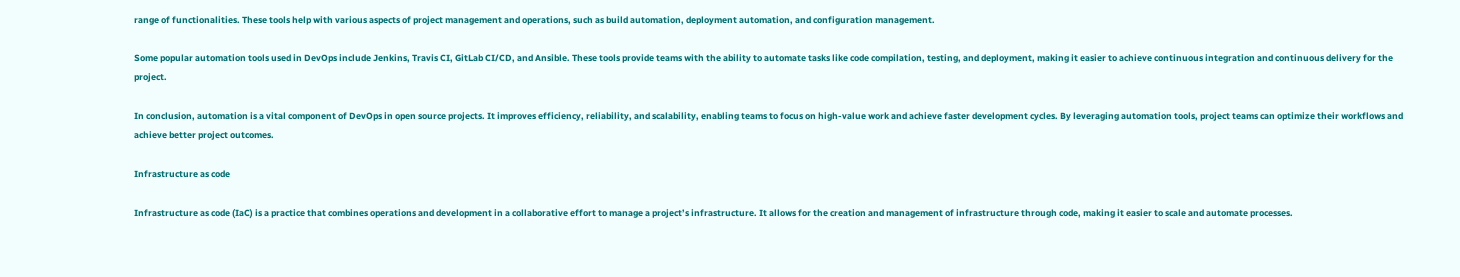range of functionalities. These tools help with various aspects of project management and operations, such as build automation, deployment automation, and configuration management.

Some popular automation tools used in DevOps include Jenkins, Travis CI, GitLab CI/CD, and Ansible. These tools provide teams with the ability to automate tasks like code compilation, testing, and deployment, making it easier to achieve continuous integration and continuous delivery for the project.

In conclusion, automation is a vital component of DevOps in open source projects. It improves efficiency, reliability, and scalability, enabling teams to focus on high-value work and achieve faster development cycles. By leveraging automation tools, project teams can optimize their workflows and achieve better project outcomes.

Infrastructure as code

Infrastructure as code (IaC) is a practice that combines operations and development in a collaborative effort to manage a project’s infrastructure. It allows for the creation and management of infrastructure through code, making it easier to scale and automate processes.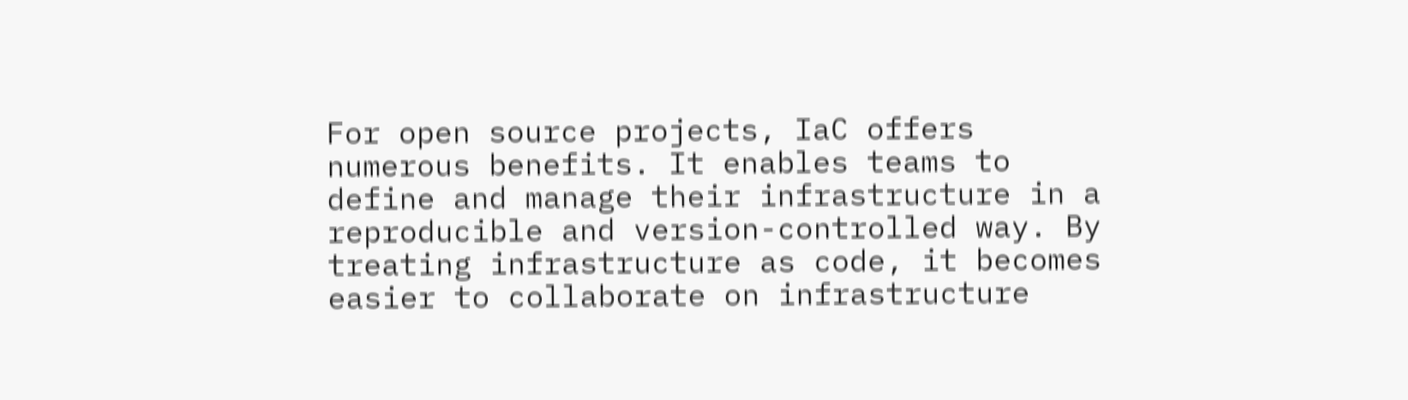For open source projects, IaC offers numerous benefits. It enables teams to define and manage their infrastructure in a reproducible and version-controlled way. By treating infrastructure as code, it becomes easier to collaborate on infrastructure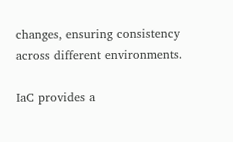changes, ensuring consistency across different environments.

IaC provides a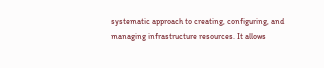systematic approach to creating, configuring, and managing infrastructure resources. It allows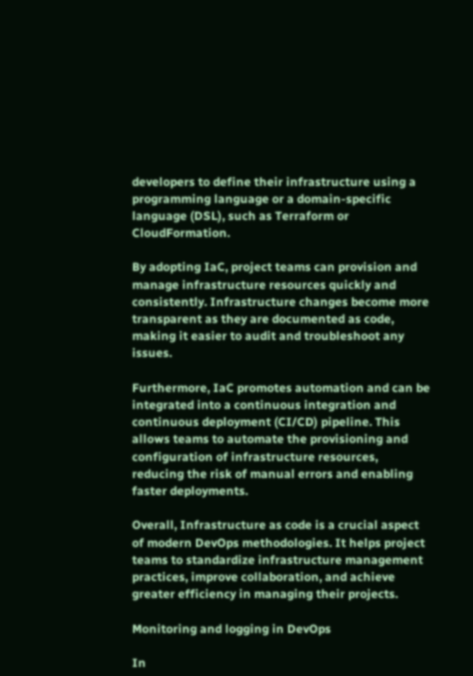developers to define their infrastructure using a programming language or a domain-specific language (DSL), such as Terraform or CloudFormation.

By adopting IaC, project teams can provision and manage infrastructure resources quickly and consistently. Infrastructure changes become more transparent as they are documented as code, making it easier to audit and troubleshoot any issues.

Furthermore, IaC promotes automation and can be integrated into a continuous integration and continuous deployment (CI/CD) pipeline. This allows teams to automate the provisioning and configuration of infrastructure resources, reducing the risk of manual errors and enabling faster deployments.

Overall, Infrastructure as code is a crucial aspect of modern DevOps methodologies. It helps project teams to standardize infrastructure management practices, improve collaboration, and achieve greater efficiency in managing their projects.

Monitoring and logging in DevOps

In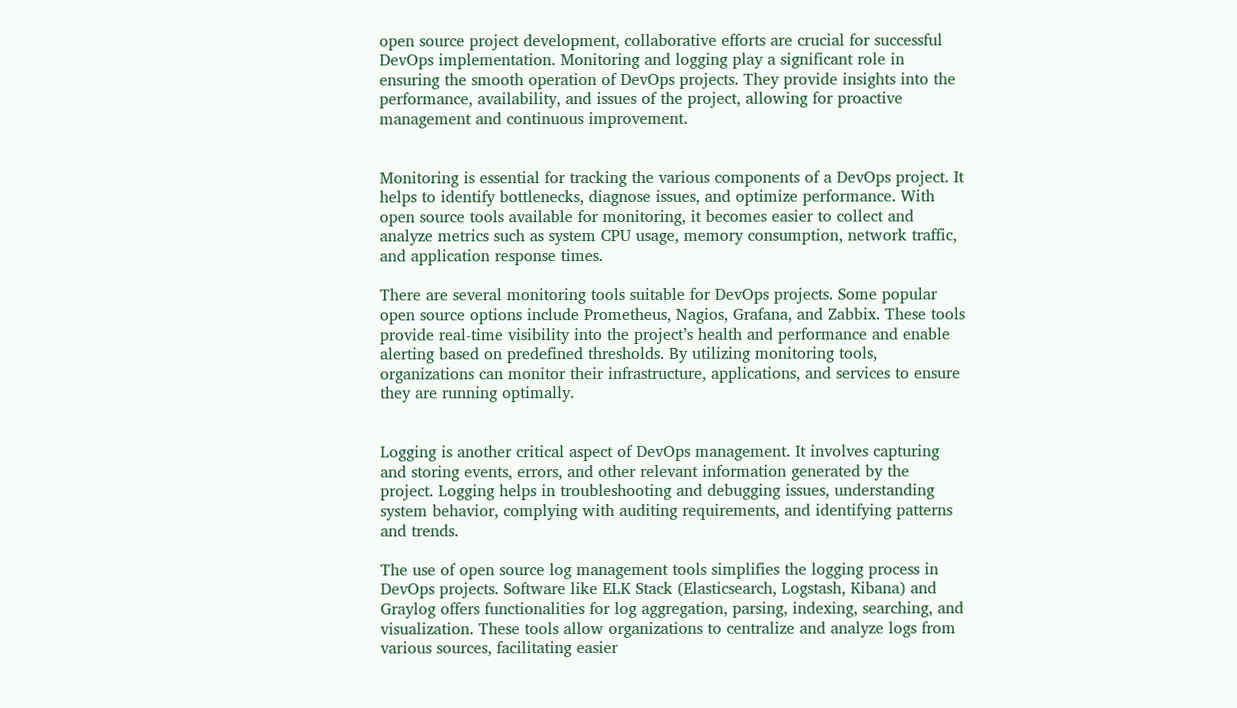open source project development, collaborative efforts are crucial for successful DevOps implementation. Monitoring and logging play a significant role in ensuring the smooth operation of DevOps projects. They provide insights into the performance, availability, and issues of the project, allowing for proactive management and continuous improvement.


Monitoring is essential for tracking the various components of a DevOps project. It helps to identify bottlenecks, diagnose issues, and optimize performance. With open source tools available for monitoring, it becomes easier to collect and analyze metrics such as system CPU usage, memory consumption, network traffic, and application response times.

There are several monitoring tools suitable for DevOps projects. Some popular open source options include Prometheus, Nagios, Grafana, and Zabbix. These tools provide real-time visibility into the project’s health and performance and enable alerting based on predefined thresholds. By utilizing monitoring tools, organizations can monitor their infrastructure, applications, and services to ensure they are running optimally.


Logging is another critical aspect of DevOps management. It involves capturing and storing events, errors, and other relevant information generated by the project. Logging helps in troubleshooting and debugging issues, understanding system behavior, complying with auditing requirements, and identifying patterns and trends.

The use of open source log management tools simplifies the logging process in DevOps projects. Software like ELK Stack (Elasticsearch, Logstash, Kibana) and Graylog offers functionalities for log aggregation, parsing, indexing, searching, and visualization. These tools allow organizations to centralize and analyze logs from various sources, facilitating easier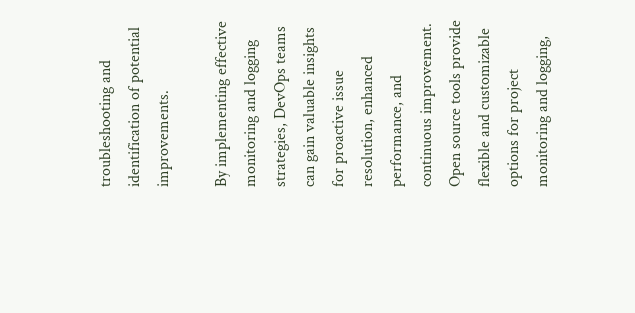troubleshooting and identification of potential improvements.

By implementing effective monitoring and logging strategies, DevOps teams can gain valuable insights for proactive issue resolution, enhanced performance, and continuous improvement. Open source tools provide flexible and customizable options for project monitoring and logging,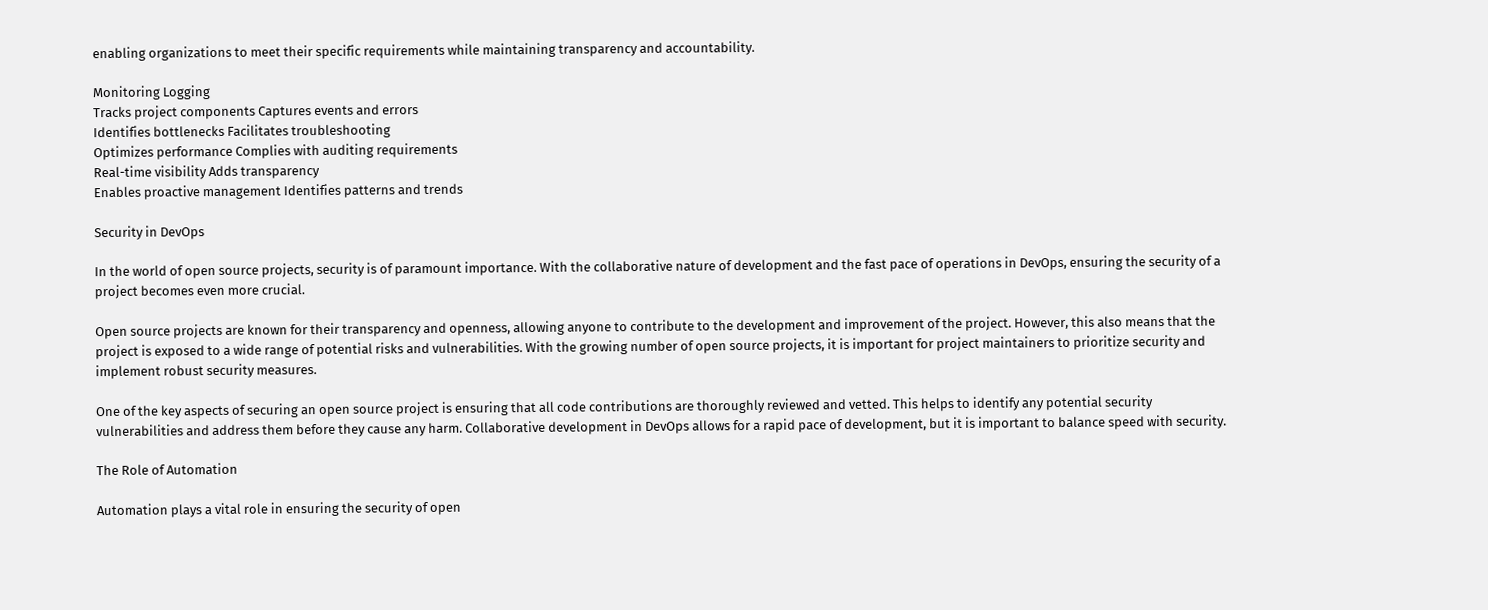enabling organizations to meet their specific requirements while maintaining transparency and accountability.

Monitoring Logging
Tracks project components Captures events and errors
Identifies bottlenecks Facilitates troubleshooting
Optimizes performance Complies with auditing requirements
Real-time visibility Adds transparency
Enables proactive management Identifies patterns and trends

Security in DevOps

In the world of open source projects, security is of paramount importance. With the collaborative nature of development and the fast pace of operations in DevOps, ensuring the security of a project becomes even more crucial.

Open source projects are known for their transparency and openness, allowing anyone to contribute to the development and improvement of the project. However, this also means that the project is exposed to a wide range of potential risks and vulnerabilities. With the growing number of open source projects, it is important for project maintainers to prioritize security and implement robust security measures.

One of the key aspects of securing an open source project is ensuring that all code contributions are thoroughly reviewed and vetted. This helps to identify any potential security vulnerabilities and address them before they cause any harm. Collaborative development in DevOps allows for a rapid pace of development, but it is important to balance speed with security.

The Role of Automation

Automation plays a vital role in ensuring the security of open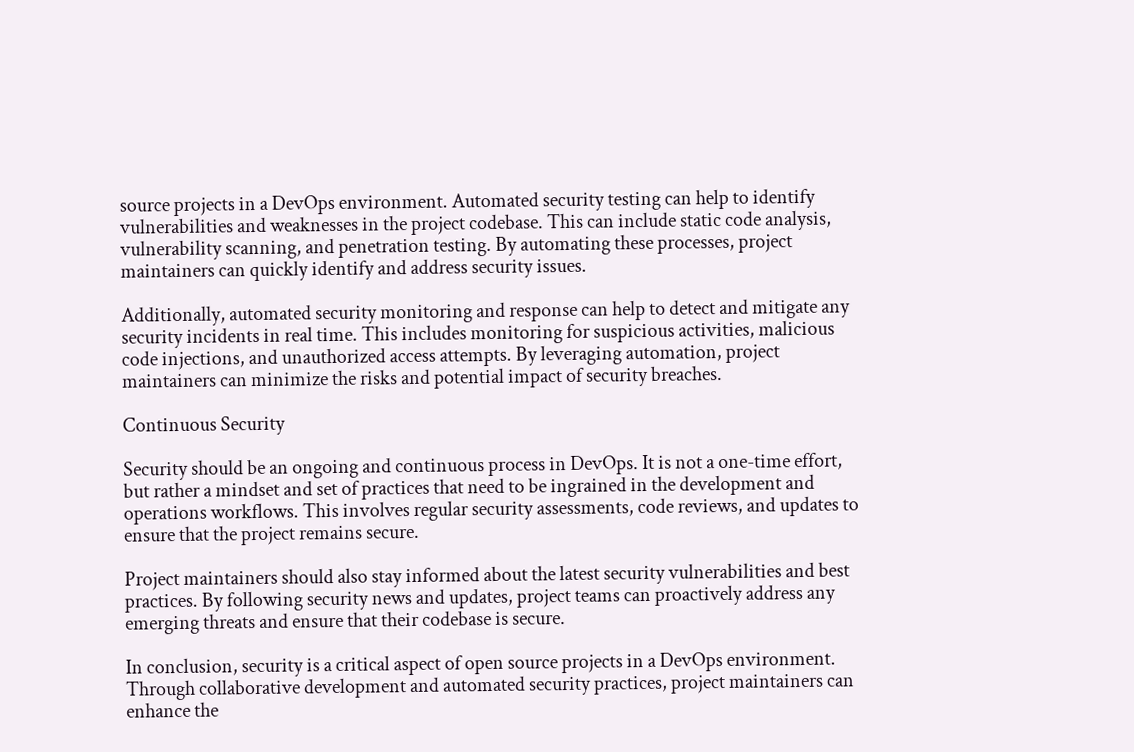source projects in a DevOps environment. Automated security testing can help to identify vulnerabilities and weaknesses in the project codebase. This can include static code analysis, vulnerability scanning, and penetration testing. By automating these processes, project maintainers can quickly identify and address security issues.

Additionally, automated security monitoring and response can help to detect and mitigate any security incidents in real time. This includes monitoring for suspicious activities, malicious code injections, and unauthorized access attempts. By leveraging automation, project maintainers can minimize the risks and potential impact of security breaches.

Continuous Security

Security should be an ongoing and continuous process in DevOps. It is not a one-time effort, but rather a mindset and set of practices that need to be ingrained in the development and operations workflows. This involves regular security assessments, code reviews, and updates to ensure that the project remains secure.

Project maintainers should also stay informed about the latest security vulnerabilities and best practices. By following security news and updates, project teams can proactively address any emerging threats and ensure that their codebase is secure.

In conclusion, security is a critical aspect of open source projects in a DevOps environment. Through collaborative development and automated security practices, project maintainers can enhance the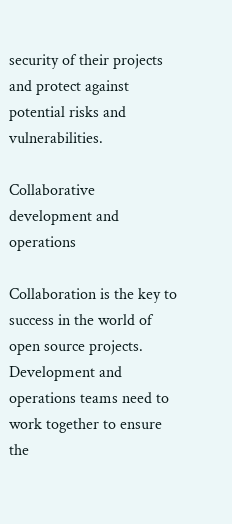security of their projects and protect against potential risks and vulnerabilities.

Collaborative development and operations

Collaboration is the key to success in the world of open source projects. Development and operations teams need to work together to ensure the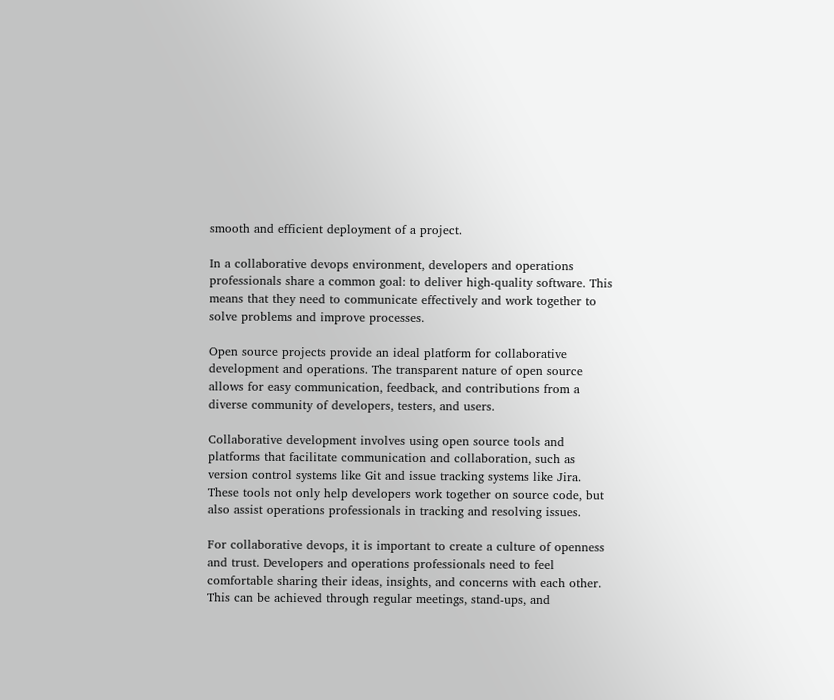smooth and efficient deployment of a project.

In a collaborative devops environment, developers and operations professionals share a common goal: to deliver high-quality software. This means that they need to communicate effectively and work together to solve problems and improve processes.

Open source projects provide an ideal platform for collaborative development and operations. The transparent nature of open source allows for easy communication, feedback, and contributions from a diverse community of developers, testers, and users.

Collaborative development involves using open source tools and platforms that facilitate communication and collaboration, such as version control systems like Git and issue tracking systems like Jira. These tools not only help developers work together on source code, but also assist operations professionals in tracking and resolving issues.

For collaborative devops, it is important to create a culture of openness and trust. Developers and operations professionals need to feel comfortable sharing their ideas, insights, and concerns with each other. This can be achieved through regular meetings, stand-ups, and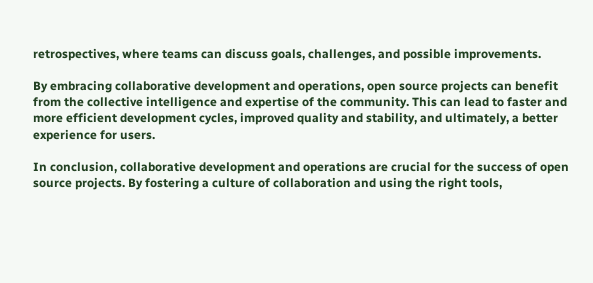retrospectives, where teams can discuss goals, challenges, and possible improvements.

By embracing collaborative development and operations, open source projects can benefit from the collective intelligence and expertise of the community. This can lead to faster and more efficient development cycles, improved quality and stability, and ultimately, a better experience for users.

In conclusion, collaborative development and operations are crucial for the success of open source projects. By fostering a culture of collaboration and using the right tools,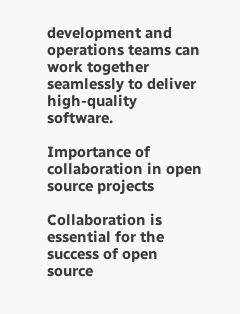development and operations teams can work together seamlessly to deliver high-quality software.

Importance of collaboration in open source projects

Collaboration is essential for the success of open source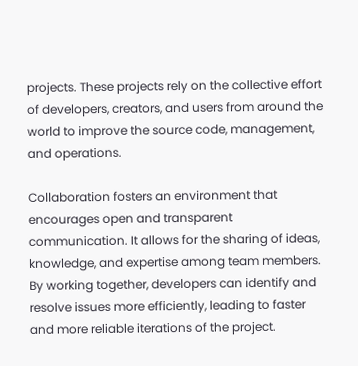projects. These projects rely on the collective effort of developers, creators, and users from around the world to improve the source code, management, and operations.

Collaboration fosters an environment that encourages open and transparent communication. It allows for the sharing of ideas, knowledge, and expertise among team members. By working together, developers can identify and resolve issues more efficiently, leading to faster and more reliable iterations of the project.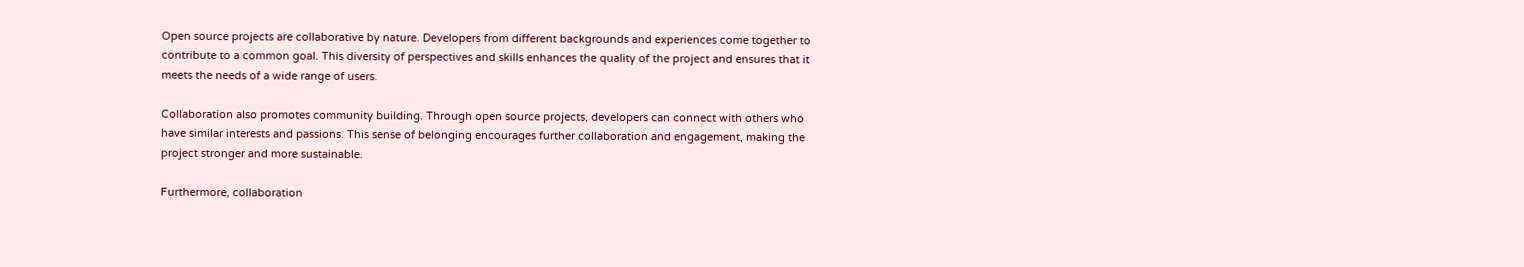Open source projects are collaborative by nature. Developers from different backgrounds and experiences come together to contribute to a common goal. This diversity of perspectives and skills enhances the quality of the project and ensures that it meets the needs of a wide range of users.

Collaboration also promotes community building. Through open source projects, developers can connect with others who have similar interests and passions. This sense of belonging encourages further collaboration and engagement, making the project stronger and more sustainable.

Furthermore, collaboration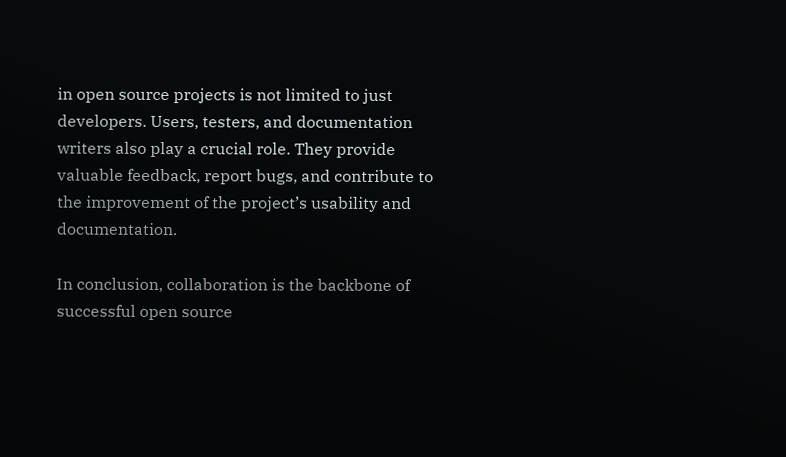in open source projects is not limited to just developers. Users, testers, and documentation writers also play a crucial role. They provide valuable feedback, report bugs, and contribute to the improvement of the project’s usability and documentation.

In conclusion, collaboration is the backbone of successful open source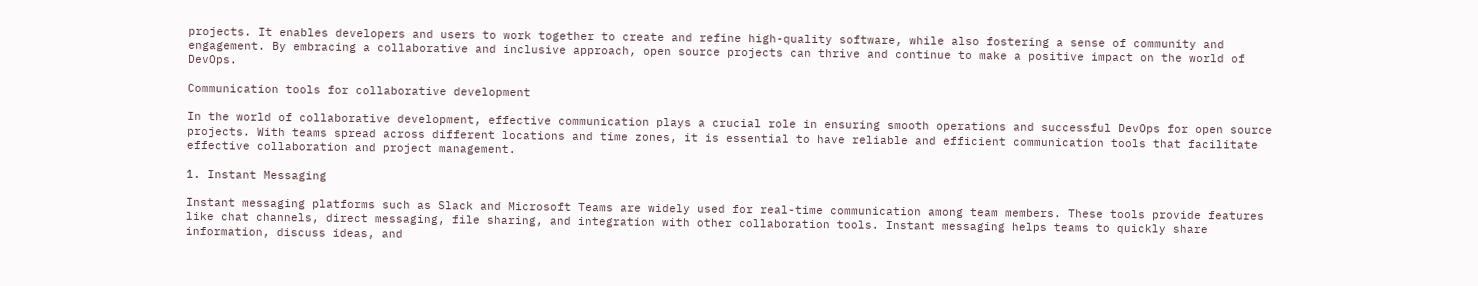projects. It enables developers and users to work together to create and refine high-quality software, while also fostering a sense of community and engagement. By embracing a collaborative and inclusive approach, open source projects can thrive and continue to make a positive impact on the world of DevOps.

Communication tools for collaborative development

In the world of collaborative development, effective communication plays a crucial role in ensuring smooth operations and successful DevOps for open source projects. With teams spread across different locations and time zones, it is essential to have reliable and efficient communication tools that facilitate effective collaboration and project management.

1. Instant Messaging

Instant messaging platforms such as Slack and Microsoft Teams are widely used for real-time communication among team members. These tools provide features like chat channels, direct messaging, file sharing, and integration with other collaboration tools. Instant messaging helps teams to quickly share information, discuss ideas, and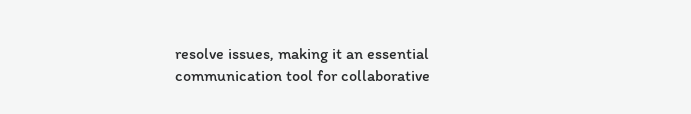resolve issues, making it an essential communication tool for collaborative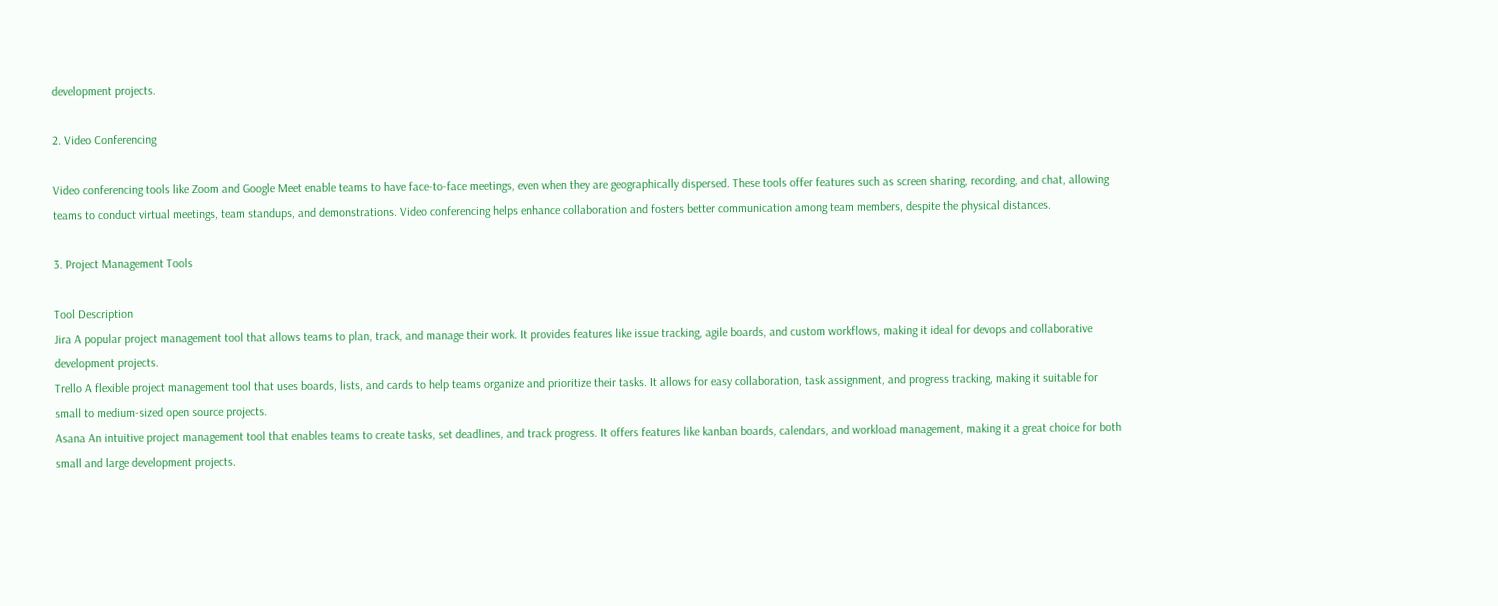development projects.

2. Video Conferencing

Video conferencing tools like Zoom and Google Meet enable teams to have face-to-face meetings, even when they are geographically dispersed. These tools offer features such as screen sharing, recording, and chat, allowing teams to conduct virtual meetings, team standups, and demonstrations. Video conferencing helps enhance collaboration and fosters better communication among team members, despite the physical distances.

3. Project Management Tools

Tool Description
Jira A popular project management tool that allows teams to plan, track, and manage their work. It provides features like issue tracking, agile boards, and custom workflows, making it ideal for devops and collaborative development projects.
Trello A flexible project management tool that uses boards, lists, and cards to help teams organize and prioritize their tasks. It allows for easy collaboration, task assignment, and progress tracking, making it suitable for small to medium-sized open source projects.
Asana An intuitive project management tool that enables teams to create tasks, set deadlines, and track progress. It offers features like kanban boards, calendars, and workload management, making it a great choice for both small and large development projects.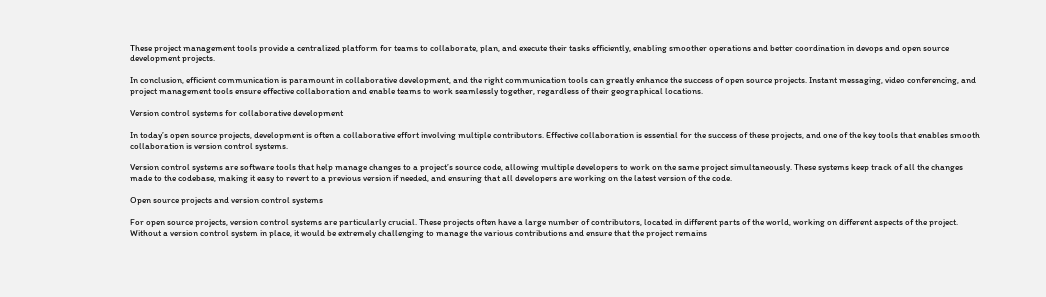These project management tools provide a centralized platform for teams to collaborate, plan, and execute their tasks efficiently, enabling smoother operations and better coordination in devops and open source development projects.

In conclusion, efficient communication is paramount in collaborative development, and the right communication tools can greatly enhance the success of open source projects. Instant messaging, video conferencing, and project management tools ensure effective collaboration and enable teams to work seamlessly together, regardless of their geographical locations.

Version control systems for collaborative development

In today’s open source projects, development is often a collaborative effort involving multiple contributors. Effective collaboration is essential for the success of these projects, and one of the key tools that enables smooth collaboration is version control systems.

Version control systems are software tools that help manage changes to a project’s source code, allowing multiple developers to work on the same project simultaneously. These systems keep track of all the changes made to the codebase, making it easy to revert to a previous version if needed, and ensuring that all developers are working on the latest version of the code.

Open source projects and version control systems

For open source projects, version control systems are particularly crucial. These projects often have a large number of contributors, located in different parts of the world, working on different aspects of the project. Without a version control system in place, it would be extremely challenging to manage the various contributions and ensure that the project remains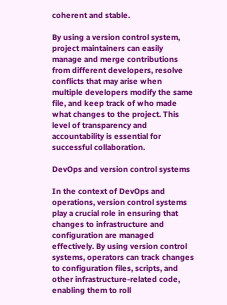coherent and stable.

By using a version control system, project maintainers can easily manage and merge contributions from different developers, resolve conflicts that may arise when multiple developers modify the same file, and keep track of who made what changes to the project. This level of transparency and accountability is essential for successful collaboration.

DevOps and version control systems

In the context of DevOps and operations, version control systems play a crucial role in ensuring that changes to infrastructure and configuration are managed effectively. By using version control systems, operators can track changes to configuration files, scripts, and other infrastructure-related code, enabling them to roll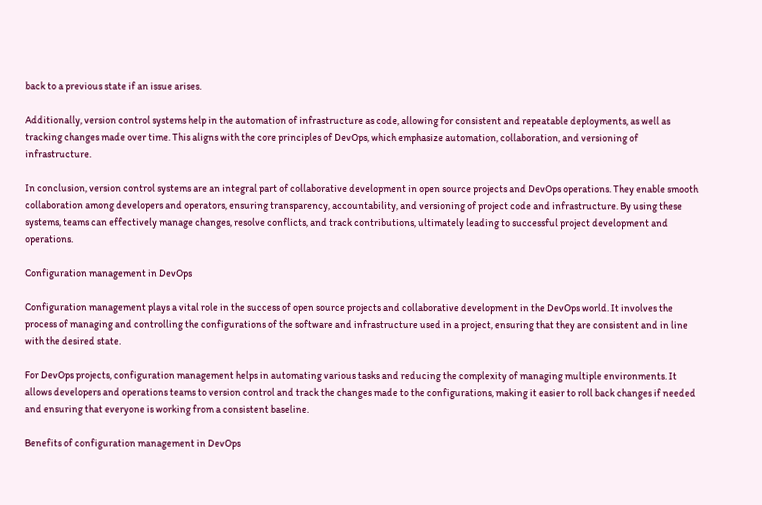back to a previous state if an issue arises.

Additionally, version control systems help in the automation of infrastructure as code, allowing for consistent and repeatable deployments, as well as tracking changes made over time. This aligns with the core principles of DevOps, which emphasize automation, collaboration, and versioning of infrastructure.

In conclusion, version control systems are an integral part of collaborative development in open source projects and DevOps operations. They enable smooth collaboration among developers and operators, ensuring transparency, accountability, and versioning of project code and infrastructure. By using these systems, teams can effectively manage changes, resolve conflicts, and track contributions, ultimately leading to successful project development and operations.

Configuration management in DevOps

Configuration management plays a vital role in the success of open source projects and collaborative development in the DevOps world. It involves the process of managing and controlling the configurations of the software and infrastructure used in a project, ensuring that they are consistent and in line with the desired state.

For DevOps projects, configuration management helps in automating various tasks and reducing the complexity of managing multiple environments. It allows developers and operations teams to version control and track the changes made to the configurations, making it easier to roll back changes if needed and ensuring that everyone is working from a consistent baseline.

Benefits of configuration management in DevOps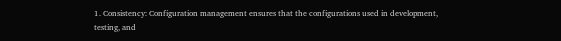1. Consistency: Configuration management ensures that the configurations used in development, testing, and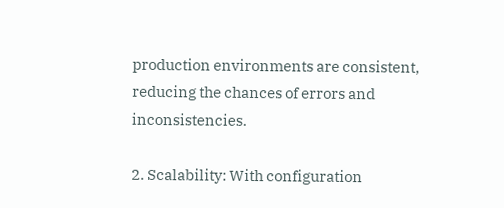production environments are consistent, reducing the chances of errors and inconsistencies.

2. Scalability: With configuration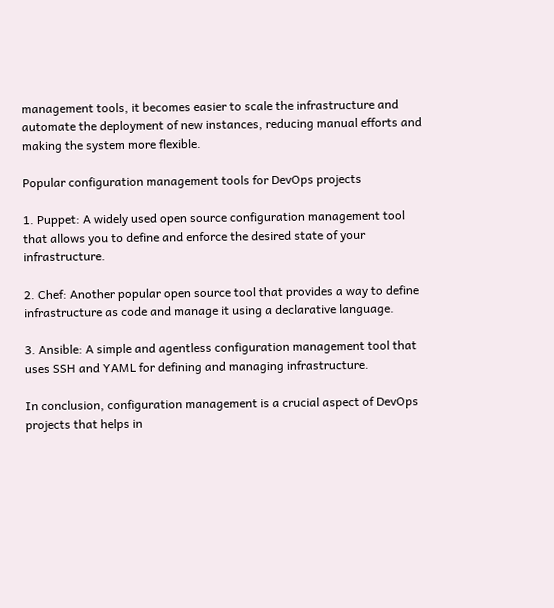management tools, it becomes easier to scale the infrastructure and automate the deployment of new instances, reducing manual efforts and making the system more flexible.

Popular configuration management tools for DevOps projects

1. Puppet: A widely used open source configuration management tool that allows you to define and enforce the desired state of your infrastructure.

2. Chef: Another popular open source tool that provides a way to define infrastructure as code and manage it using a declarative language.

3. Ansible: A simple and agentless configuration management tool that uses SSH and YAML for defining and managing infrastructure.

In conclusion, configuration management is a crucial aspect of DevOps projects that helps in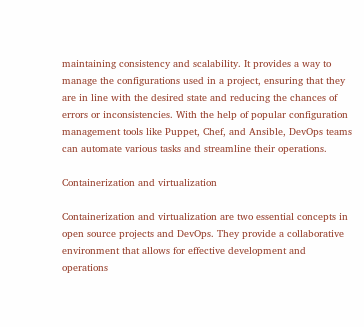maintaining consistency and scalability. It provides a way to manage the configurations used in a project, ensuring that they are in line with the desired state and reducing the chances of errors or inconsistencies. With the help of popular configuration management tools like Puppet, Chef, and Ansible, DevOps teams can automate various tasks and streamline their operations.

Containerization and virtualization

Containerization and virtualization are two essential concepts in open source projects and DevOps. They provide a collaborative environment that allows for effective development and operations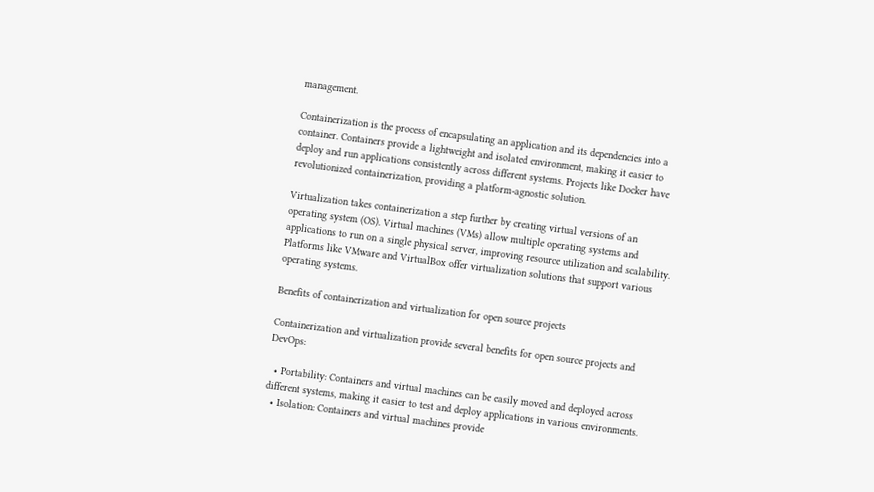management.

Containerization is the process of encapsulating an application and its dependencies into a container. Containers provide a lightweight and isolated environment, making it easier to deploy and run applications consistently across different systems. Projects like Docker have revolutionized containerization, providing a platform-agnostic solution.

Virtualization takes containerization a step further by creating virtual versions of an operating system (OS). Virtual machines (VMs) allow multiple operating systems and applications to run on a single physical server, improving resource utilization and scalability. Platforms like VMware and VirtualBox offer virtualization solutions that support various operating systems.

Benefits of containerization and virtualization for open source projects

Containerization and virtualization provide several benefits for open source projects and DevOps:

  • Portability: Containers and virtual machines can be easily moved and deployed across different systems, making it easier to test and deploy applications in various environments.
  • Isolation: Containers and virtual machines provide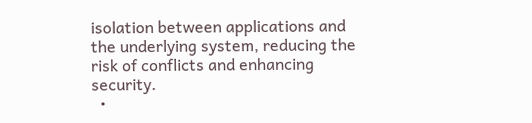isolation between applications and the underlying system, reducing the risk of conflicts and enhancing security.
  •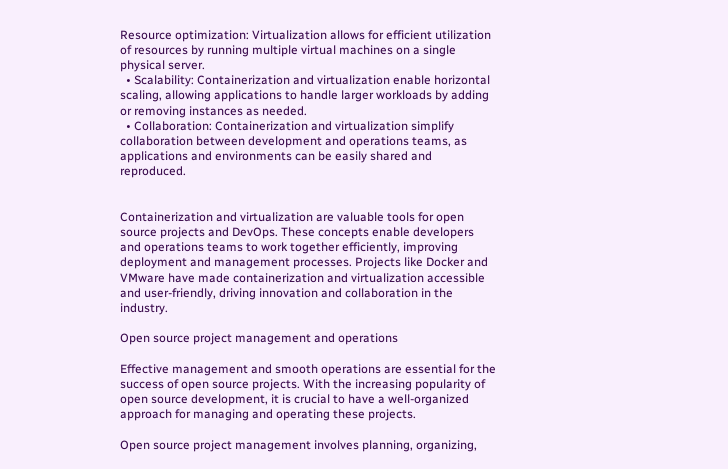Resource optimization: Virtualization allows for efficient utilization of resources by running multiple virtual machines on a single physical server.
  • Scalability: Containerization and virtualization enable horizontal scaling, allowing applications to handle larger workloads by adding or removing instances as needed.
  • Collaboration: Containerization and virtualization simplify collaboration between development and operations teams, as applications and environments can be easily shared and reproduced.


Containerization and virtualization are valuable tools for open source projects and DevOps. These concepts enable developers and operations teams to work together efficiently, improving deployment and management processes. Projects like Docker and VMware have made containerization and virtualization accessible and user-friendly, driving innovation and collaboration in the industry.

Open source project management and operations

Effective management and smooth operations are essential for the success of open source projects. With the increasing popularity of open source development, it is crucial to have a well-organized approach for managing and operating these projects.

Open source project management involves planning, organizing,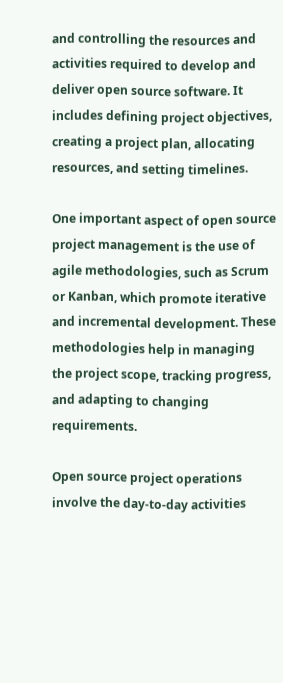and controlling the resources and activities required to develop and deliver open source software. It includes defining project objectives, creating a project plan, allocating resources, and setting timelines.

One important aspect of open source project management is the use of agile methodologies, such as Scrum or Kanban, which promote iterative and incremental development. These methodologies help in managing the project scope, tracking progress, and adapting to changing requirements.

Open source project operations involve the day-to-day activities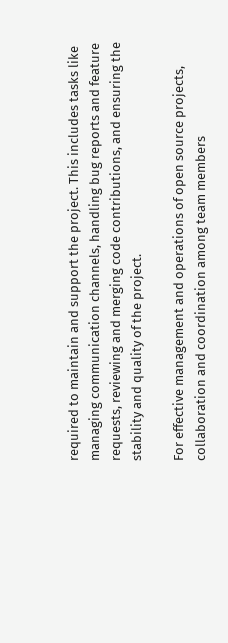required to maintain and support the project. This includes tasks like managing communication channels, handling bug reports and feature requests, reviewing and merging code contributions, and ensuring the stability and quality of the project.

For effective management and operations of open source projects, collaboration and coordination among team members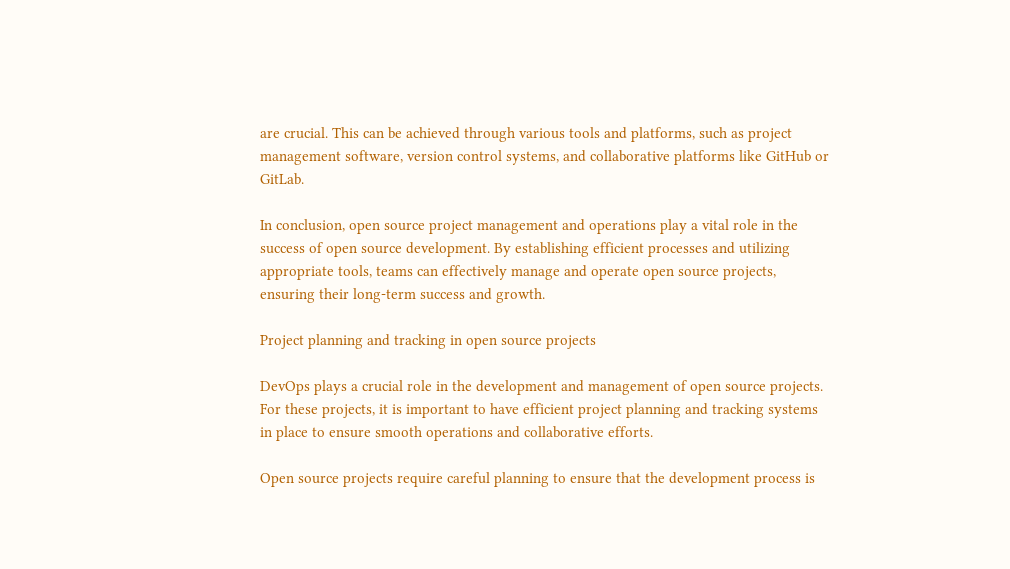are crucial. This can be achieved through various tools and platforms, such as project management software, version control systems, and collaborative platforms like GitHub or GitLab.

In conclusion, open source project management and operations play a vital role in the success of open source development. By establishing efficient processes and utilizing appropriate tools, teams can effectively manage and operate open source projects, ensuring their long-term success and growth.

Project planning and tracking in open source projects

DevOps plays a crucial role in the development and management of open source projects. For these projects, it is important to have efficient project planning and tracking systems in place to ensure smooth operations and collaborative efforts.

Open source projects require careful planning to ensure that the development process is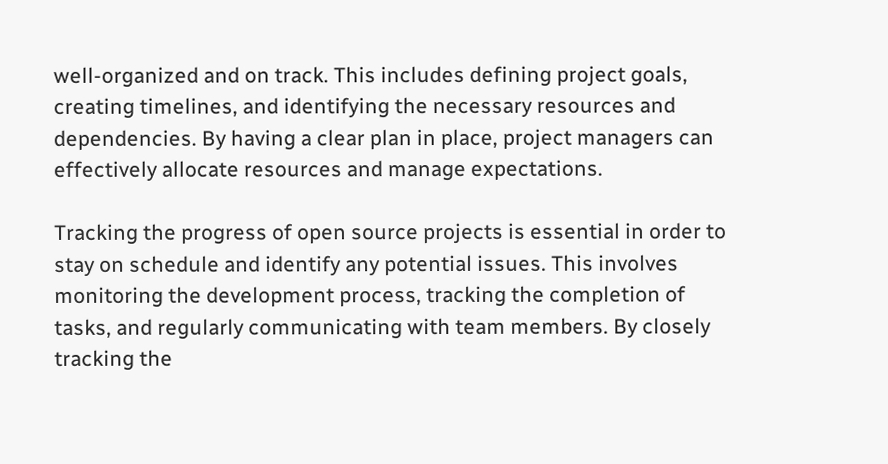well-organized and on track. This includes defining project goals, creating timelines, and identifying the necessary resources and dependencies. By having a clear plan in place, project managers can effectively allocate resources and manage expectations.

Tracking the progress of open source projects is essential in order to stay on schedule and identify any potential issues. This involves monitoring the development process, tracking the completion of tasks, and regularly communicating with team members. By closely tracking the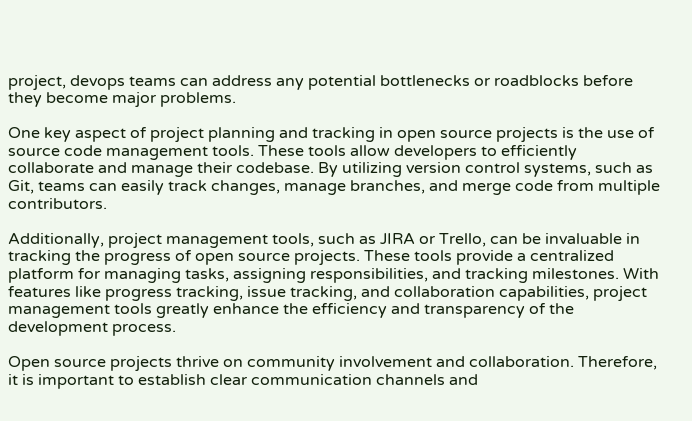project, devops teams can address any potential bottlenecks or roadblocks before they become major problems.

One key aspect of project planning and tracking in open source projects is the use of source code management tools. These tools allow developers to efficiently collaborate and manage their codebase. By utilizing version control systems, such as Git, teams can easily track changes, manage branches, and merge code from multiple contributors.

Additionally, project management tools, such as JIRA or Trello, can be invaluable in tracking the progress of open source projects. These tools provide a centralized platform for managing tasks, assigning responsibilities, and tracking milestones. With features like progress tracking, issue tracking, and collaboration capabilities, project management tools greatly enhance the efficiency and transparency of the development process.

Open source projects thrive on community involvement and collaboration. Therefore, it is important to establish clear communication channels and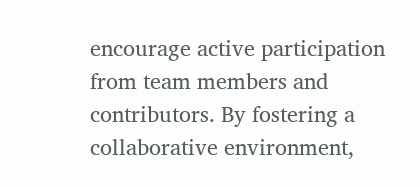encourage active participation from team members and contributors. By fostering a collaborative environment,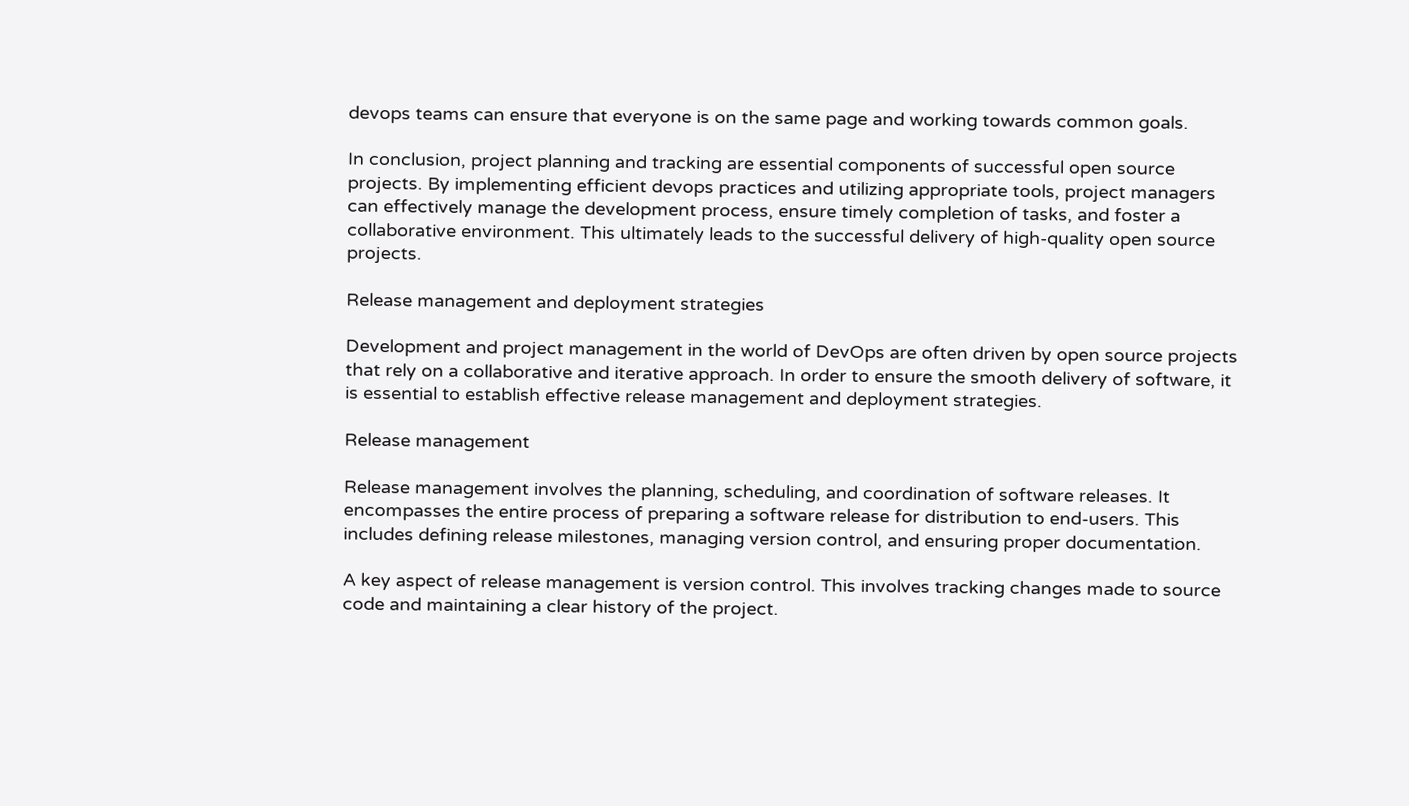devops teams can ensure that everyone is on the same page and working towards common goals.

In conclusion, project planning and tracking are essential components of successful open source projects. By implementing efficient devops practices and utilizing appropriate tools, project managers can effectively manage the development process, ensure timely completion of tasks, and foster a collaborative environment. This ultimately leads to the successful delivery of high-quality open source projects.

Release management and deployment strategies

Development and project management in the world of DevOps are often driven by open source projects that rely on a collaborative and iterative approach. In order to ensure the smooth delivery of software, it is essential to establish effective release management and deployment strategies.

Release management

Release management involves the planning, scheduling, and coordination of software releases. It encompasses the entire process of preparing a software release for distribution to end-users. This includes defining release milestones, managing version control, and ensuring proper documentation.

A key aspect of release management is version control. This involves tracking changes made to source code and maintaining a clear history of the project.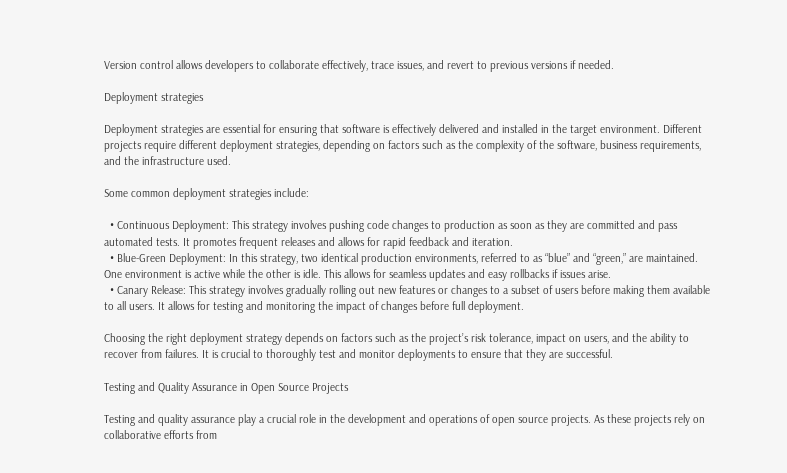Version control allows developers to collaborate effectively, trace issues, and revert to previous versions if needed.

Deployment strategies

Deployment strategies are essential for ensuring that software is effectively delivered and installed in the target environment. Different projects require different deployment strategies, depending on factors such as the complexity of the software, business requirements, and the infrastructure used.

Some common deployment strategies include:

  • Continuous Deployment: This strategy involves pushing code changes to production as soon as they are committed and pass automated tests. It promotes frequent releases and allows for rapid feedback and iteration.
  • Blue-Green Deployment: In this strategy, two identical production environments, referred to as “blue” and “green,” are maintained. One environment is active while the other is idle. This allows for seamless updates and easy rollbacks if issues arise.
  • Canary Release: This strategy involves gradually rolling out new features or changes to a subset of users before making them available to all users. It allows for testing and monitoring the impact of changes before full deployment.

Choosing the right deployment strategy depends on factors such as the project’s risk tolerance, impact on users, and the ability to recover from failures. It is crucial to thoroughly test and monitor deployments to ensure that they are successful.

Testing and Quality Assurance in Open Source Projects

Testing and quality assurance play a crucial role in the development and operations of open source projects. As these projects rely on collaborative efforts from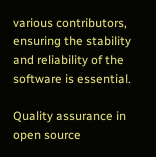various contributors, ensuring the stability and reliability of the software is essential.

Quality assurance in open source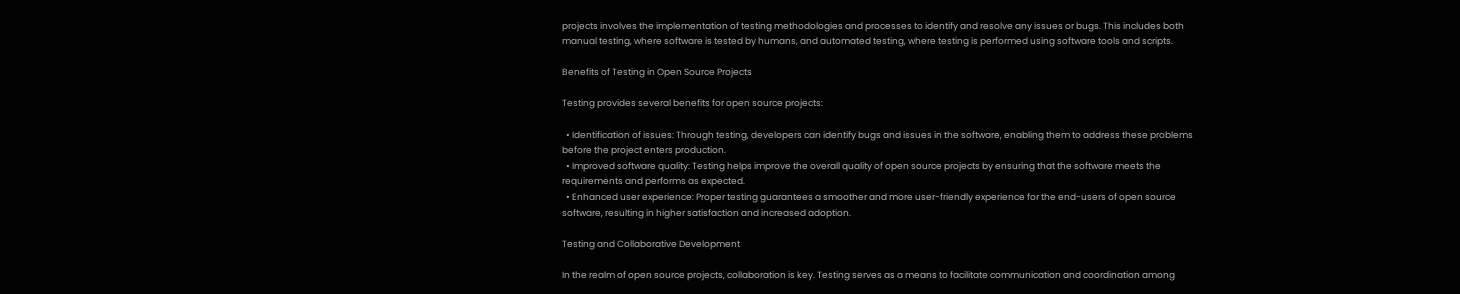projects involves the implementation of testing methodologies and processes to identify and resolve any issues or bugs. This includes both manual testing, where software is tested by humans, and automated testing, where testing is performed using software tools and scripts.

Benefits of Testing in Open Source Projects

Testing provides several benefits for open source projects:

  • Identification of issues: Through testing, developers can identify bugs and issues in the software, enabling them to address these problems before the project enters production.
  • Improved software quality: Testing helps improve the overall quality of open source projects by ensuring that the software meets the requirements and performs as expected.
  • Enhanced user experience: Proper testing guarantees a smoother and more user-friendly experience for the end-users of open source software, resulting in higher satisfaction and increased adoption.

Testing and Collaborative Development

In the realm of open source projects, collaboration is key. Testing serves as a means to facilitate communication and coordination among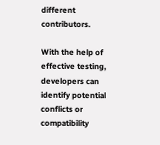different contributors.

With the help of effective testing, developers can identify potential conflicts or compatibility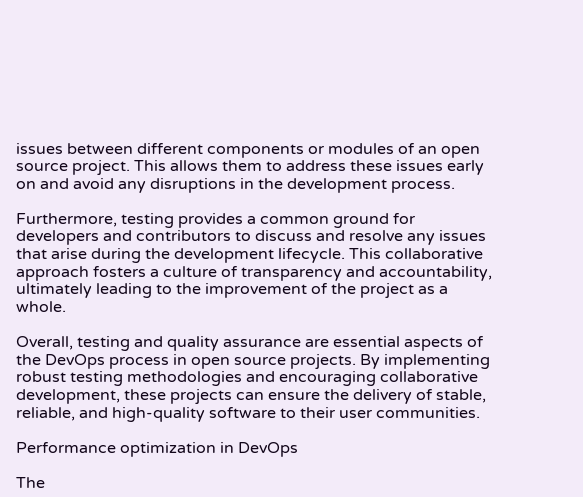issues between different components or modules of an open source project. This allows them to address these issues early on and avoid any disruptions in the development process.

Furthermore, testing provides a common ground for developers and contributors to discuss and resolve any issues that arise during the development lifecycle. This collaborative approach fosters a culture of transparency and accountability, ultimately leading to the improvement of the project as a whole.

Overall, testing and quality assurance are essential aspects of the DevOps process in open source projects. By implementing robust testing methodologies and encouraging collaborative development, these projects can ensure the delivery of stable, reliable, and high-quality software to their user communities.

Performance optimization in DevOps

The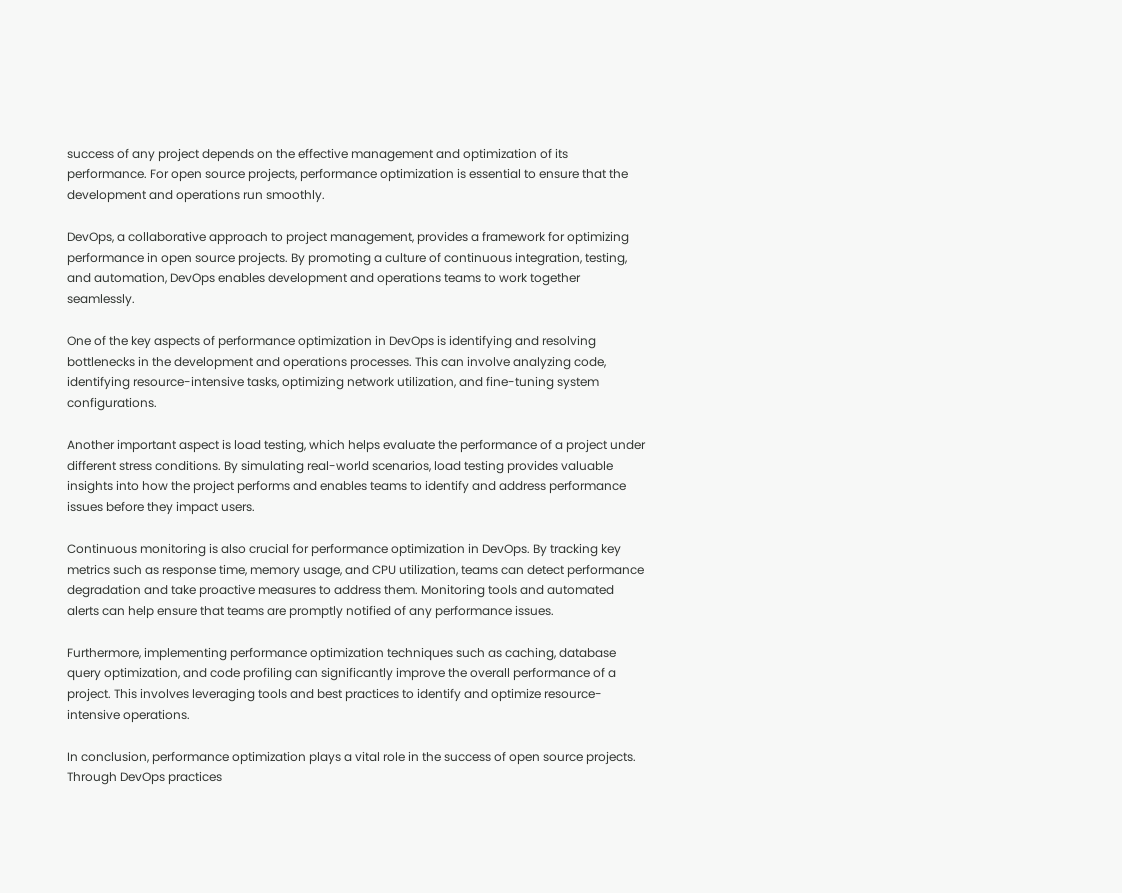success of any project depends on the effective management and optimization of its performance. For open source projects, performance optimization is essential to ensure that the development and operations run smoothly.

DevOps, a collaborative approach to project management, provides a framework for optimizing performance in open source projects. By promoting a culture of continuous integration, testing, and automation, DevOps enables development and operations teams to work together seamlessly.

One of the key aspects of performance optimization in DevOps is identifying and resolving bottlenecks in the development and operations processes. This can involve analyzing code, identifying resource-intensive tasks, optimizing network utilization, and fine-tuning system configurations.

Another important aspect is load testing, which helps evaluate the performance of a project under different stress conditions. By simulating real-world scenarios, load testing provides valuable insights into how the project performs and enables teams to identify and address performance issues before they impact users.

Continuous monitoring is also crucial for performance optimization in DevOps. By tracking key metrics such as response time, memory usage, and CPU utilization, teams can detect performance degradation and take proactive measures to address them. Monitoring tools and automated alerts can help ensure that teams are promptly notified of any performance issues.

Furthermore, implementing performance optimization techniques such as caching, database query optimization, and code profiling can significantly improve the overall performance of a project. This involves leveraging tools and best practices to identify and optimize resource-intensive operations.

In conclusion, performance optimization plays a vital role in the success of open source projects. Through DevOps practices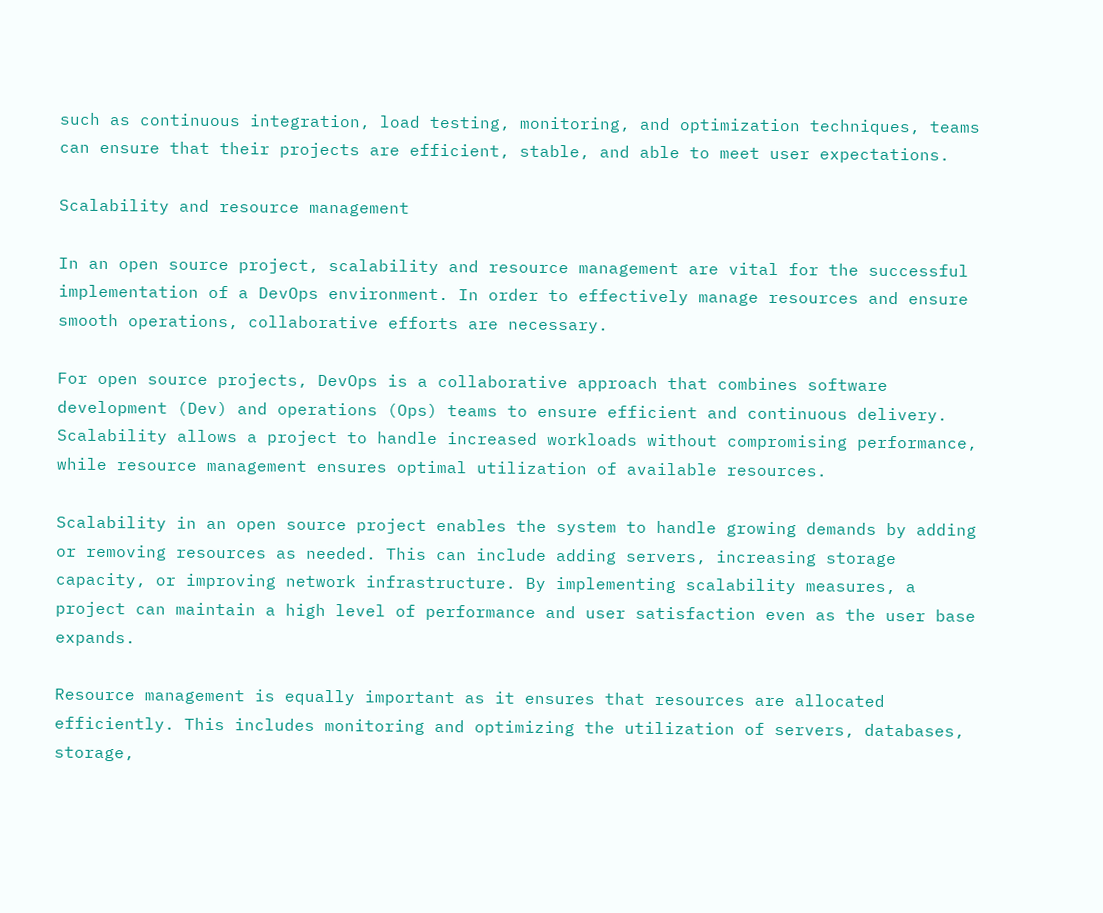such as continuous integration, load testing, monitoring, and optimization techniques, teams can ensure that their projects are efficient, stable, and able to meet user expectations.

Scalability and resource management

In an open source project, scalability and resource management are vital for the successful implementation of a DevOps environment. In order to effectively manage resources and ensure smooth operations, collaborative efforts are necessary.

For open source projects, DevOps is a collaborative approach that combines software development (Dev) and operations (Ops) teams to ensure efficient and continuous delivery. Scalability allows a project to handle increased workloads without compromising performance, while resource management ensures optimal utilization of available resources.

Scalability in an open source project enables the system to handle growing demands by adding or removing resources as needed. This can include adding servers, increasing storage capacity, or improving network infrastructure. By implementing scalability measures, a project can maintain a high level of performance and user satisfaction even as the user base expands.

Resource management is equally important as it ensures that resources are allocated efficiently. This includes monitoring and optimizing the utilization of servers, databases, storage,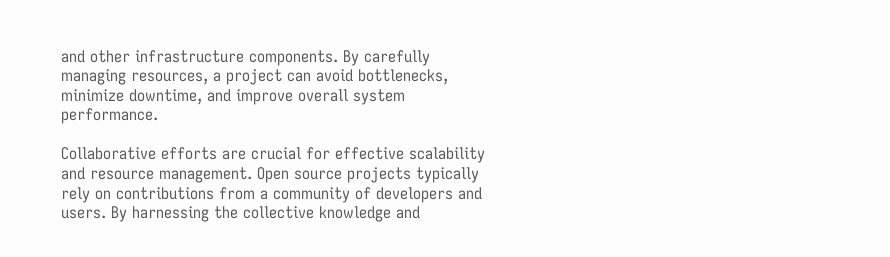and other infrastructure components. By carefully managing resources, a project can avoid bottlenecks, minimize downtime, and improve overall system performance.

Collaborative efforts are crucial for effective scalability and resource management. Open source projects typically rely on contributions from a community of developers and users. By harnessing the collective knowledge and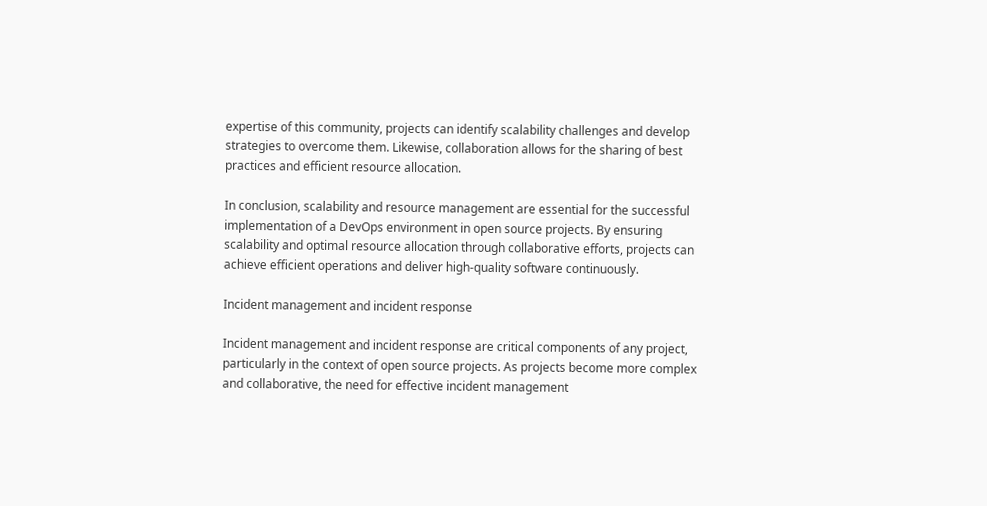expertise of this community, projects can identify scalability challenges and develop strategies to overcome them. Likewise, collaboration allows for the sharing of best practices and efficient resource allocation.

In conclusion, scalability and resource management are essential for the successful implementation of a DevOps environment in open source projects. By ensuring scalability and optimal resource allocation through collaborative efforts, projects can achieve efficient operations and deliver high-quality software continuously.

Incident management and incident response

Incident management and incident response are critical components of any project, particularly in the context of open source projects. As projects become more complex and collaborative, the need for effective incident management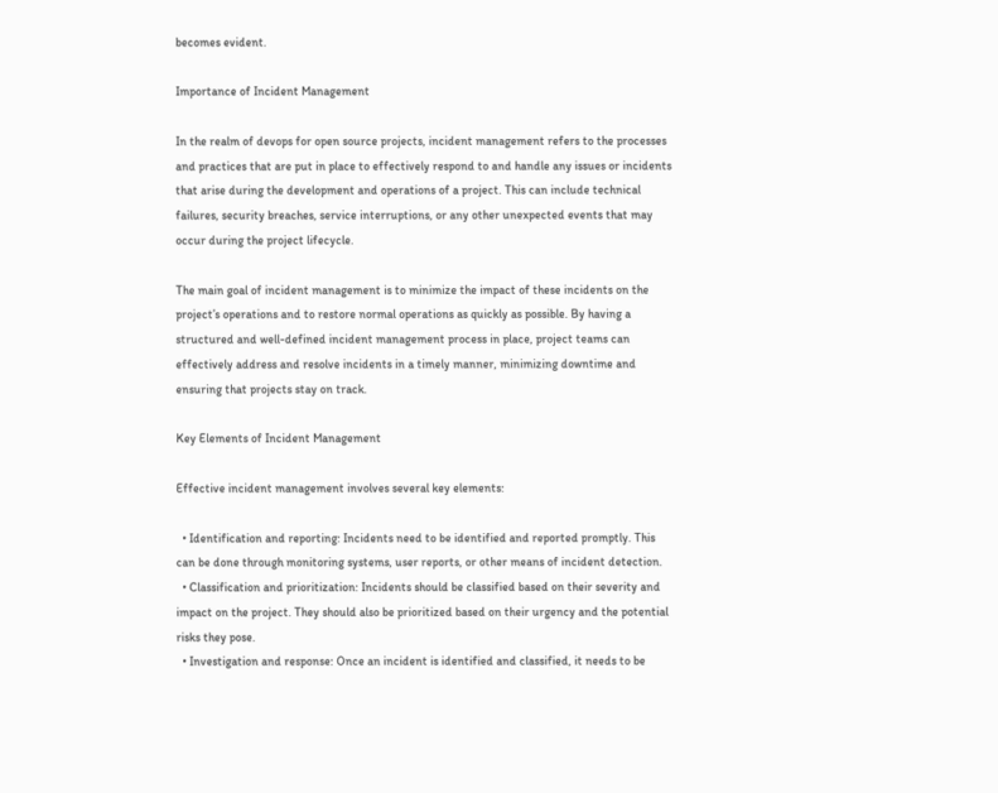becomes evident.

Importance of Incident Management

In the realm of devops for open source projects, incident management refers to the processes and practices that are put in place to effectively respond to and handle any issues or incidents that arise during the development and operations of a project. This can include technical failures, security breaches, service interruptions, or any other unexpected events that may occur during the project lifecycle.

The main goal of incident management is to minimize the impact of these incidents on the project’s operations and to restore normal operations as quickly as possible. By having a structured and well-defined incident management process in place, project teams can effectively address and resolve incidents in a timely manner, minimizing downtime and ensuring that projects stay on track.

Key Elements of Incident Management

Effective incident management involves several key elements:

  • Identification and reporting: Incidents need to be identified and reported promptly. This can be done through monitoring systems, user reports, or other means of incident detection.
  • Classification and prioritization: Incidents should be classified based on their severity and impact on the project. They should also be prioritized based on their urgency and the potential risks they pose.
  • Investigation and response: Once an incident is identified and classified, it needs to be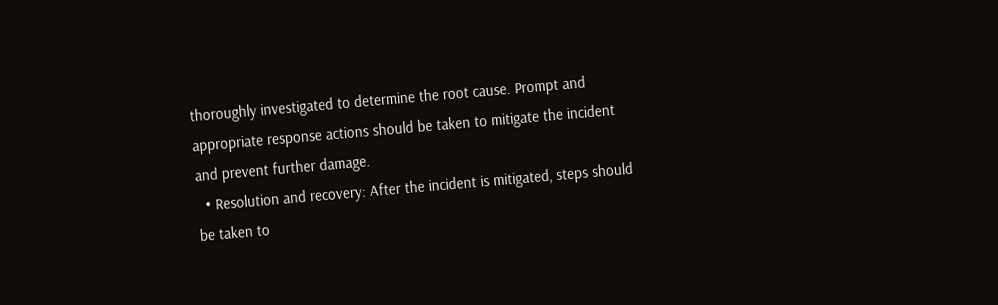thoroughly investigated to determine the root cause. Prompt and appropriate response actions should be taken to mitigate the incident and prevent further damage.
  • Resolution and recovery: After the incident is mitigated, steps should be taken to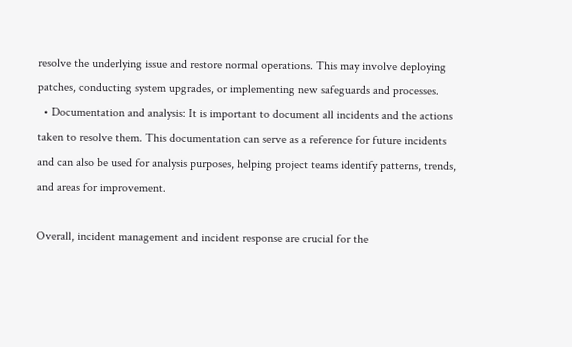resolve the underlying issue and restore normal operations. This may involve deploying patches, conducting system upgrades, or implementing new safeguards and processes.
  • Documentation and analysis: It is important to document all incidents and the actions taken to resolve them. This documentation can serve as a reference for future incidents and can also be used for analysis purposes, helping project teams identify patterns, trends, and areas for improvement.

Overall, incident management and incident response are crucial for the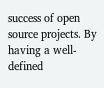success of open source projects. By having a well-defined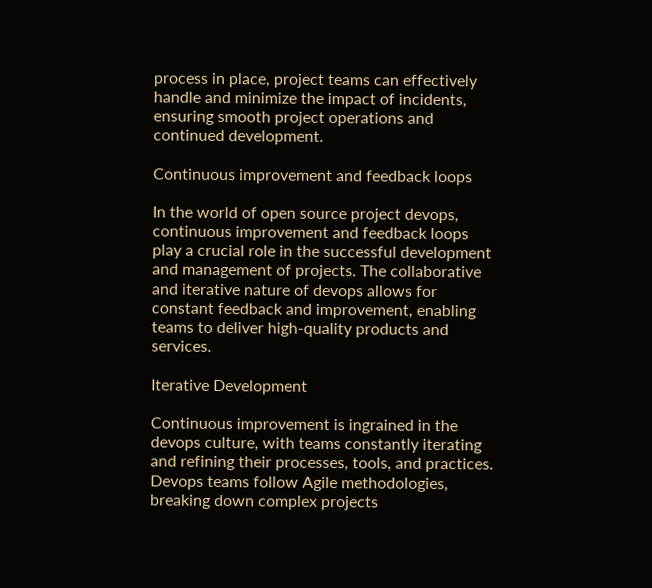process in place, project teams can effectively handle and minimize the impact of incidents, ensuring smooth project operations and continued development.

Continuous improvement and feedback loops

In the world of open source project devops, continuous improvement and feedback loops play a crucial role in the successful development and management of projects. The collaborative and iterative nature of devops allows for constant feedback and improvement, enabling teams to deliver high-quality products and services.

Iterative Development

Continuous improvement is ingrained in the devops culture, with teams constantly iterating and refining their processes, tools, and practices. Devops teams follow Agile methodologies, breaking down complex projects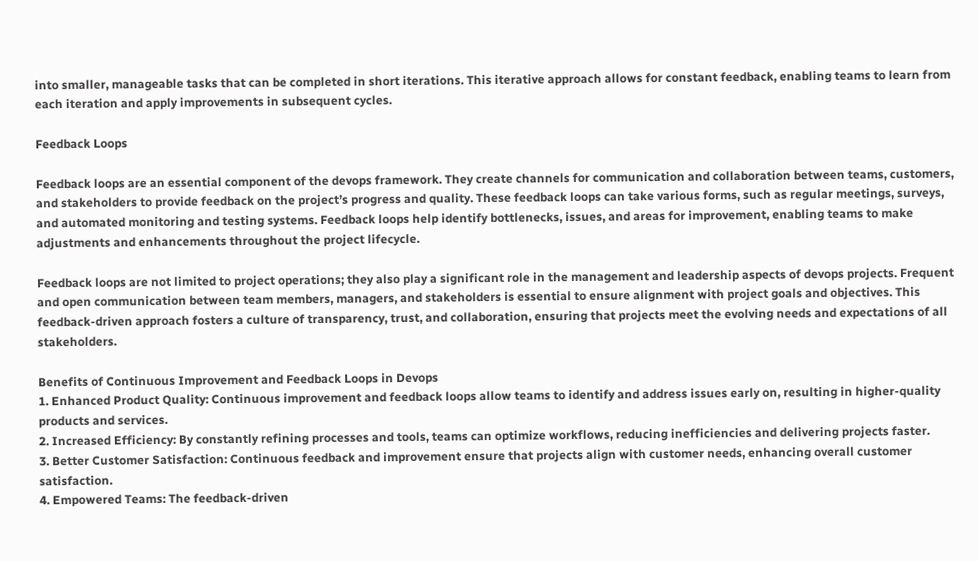into smaller, manageable tasks that can be completed in short iterations. This iterative approach allows for constant feedback, enabling teams to learn from each iteration and apply improvements in subsequent cycles.

Feedback Loops

Feedback loops are an essential component of the devops framework. They create channels for communication and collaboration between teams, customers, and stakeholders to provide feedback on the project’s progress and quality. These feedback loops can take various forms, such as regular meetings, surveys, and automated monitoring and testing systems. Feedback loops help identify bottlenecks, issues, and areas for improvement, enabling teams to make adjustments and enhancements throughout the project lifecycle.

Feedback loops are not limited to project operations; they also play a significant role in the management and leadership aspects of devops projects. Frequent and open communication between team members, managers, and stakeholders is essential to ensure alignment with project goals and objectives. This feedback-driven approach fosters a culture of transparency, trust, and collaboration, ensuring that projects meet the evolving needs and expectations of all stakeholders.

Benefits of Continuous Improvement and Feedback Loops in Devops
1. Enhanced Product Quality: Continuous improvement and feedback loops allow teams to identify and address issues early on, resulting in higher-quality products and services.
2. Increased Efficiency: By constantly refining processes and tools, teams can optimize workflows, reducing inefficiencies and delivering projects faster.
3. Better Customer Satisfaction: Continuous feedback and improvement ensure that projects align with customer needs, enhancing overall customer satisfaction.
4. Empowered Teams: The feedback-driven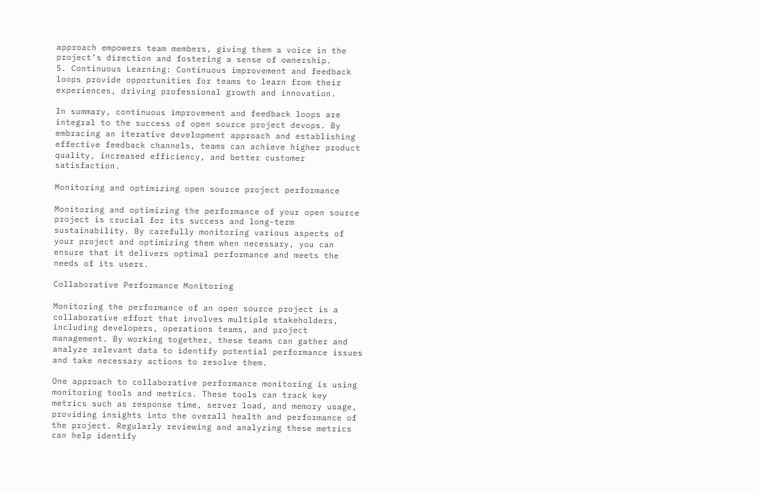approach empowers team members, giving them a voice in the project’s direction and fostering a sense of ownership.
5. Continuous Learning: Continuous improvement and feedback loops provide opportunities for teams to learn from their experiences, driving professional growth and innovation.

In summary, continuous improvement and feedback loops are integral to the success of open source project devops. By embracing an iterative development approach and establishing effective feedback channels, teams can achieve higher product quality, increased efficiency, and better customer satisfaction.

Monitoring and optimizing open source project performance

Monitoring and optimizing the performance of your open source project is crucial for its success and long-term sustainability. By carefully monitoring various aspects of your project and optimizing them when necessary, you can ensure that it delivers optimal performance and meets the needs of its users.

Collaborative Performance Monitoring

Monitoring the performance of an open source project is a collaborative effort that involves multiple stakeholders, including developers, operations teams, and project management. By working together, these teams can gather and analyze relevant data to identify potential performance issues and take necessary actions to resolve them.

One approach to collaborative performance monitoring is using monitoring tools and metrics. These tools can track key metrics such as response time, server load, and memory usage, providing insights into the overall health and performance of the project. Regularly reviewing and analyzing these metrics can help identify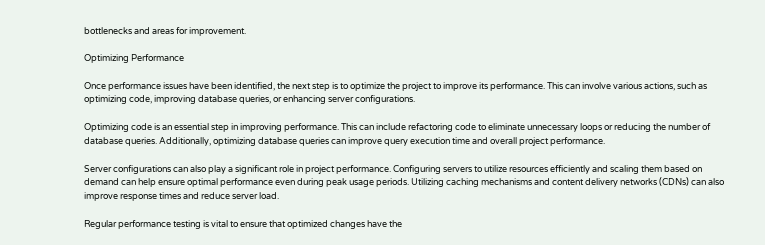bottlenecks and areas for improvement.

Optimizing Performance

Once performance issues have been identified, the next step is to optimize the project to improve its performance. This can involve various actions, such as optimizing code, improving database queries, or enhancing server configurations.

Optimizing code is an essential step in improving performance. This can include refactoring code to eliminate unnecessary loops or reducing the number of database queries. Additionally, optimizing database queries can improve query execution time and overall project performance.

Server configurations can also play a significant role in project performance. Configuring servers to utilize resources efficiently and scaling them based on demand can help ensure optimal performance even during peak usage periods. Utilizing caching mechanisms and content delivery networks (CDNs) can also improve response times and reduce server load.

Regular performance testing is vital to ensure that optimized changes have the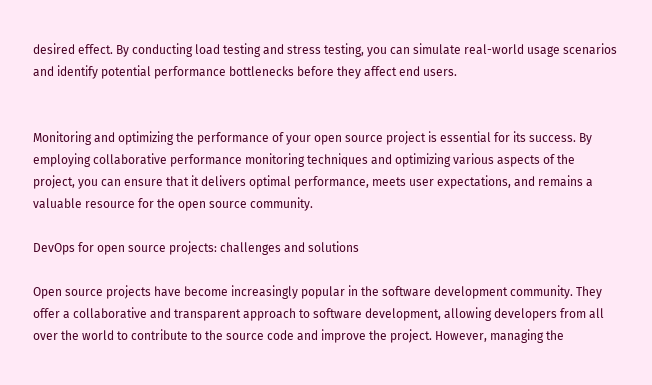desired effect. By conducting load testing and stress testing, you can simulate real-world usage scenarios and identify potential performance bottlenecks before they affect end users.


Monitoring and optimizing the performance of your open source project is essential for its success. By employing collaborative performance monitoring techniques and optimizing various aspects of the project, you can ensure that it delivers optimal performance, meets user expectations, and remains a valuable resource for the open source community.

DevOps for open source projects: challenges and solutions

Open source projects have become increasingly popular in the software development community. They offer a collaborative and transparent approach to software development, allowing developers from all over the world to contribute to the source code and improve the project. However, managing the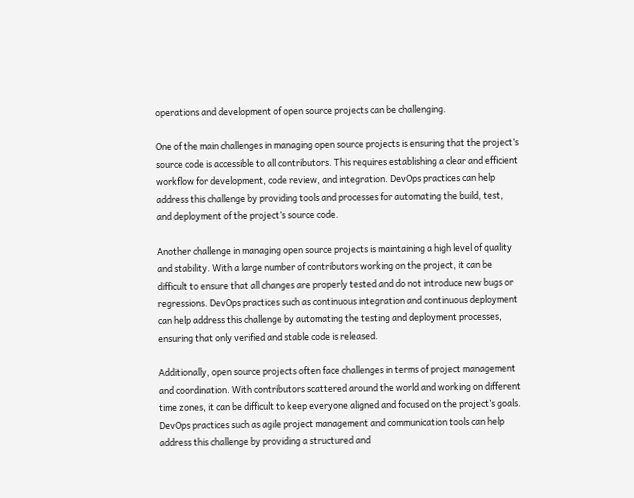operations and development of open source projects can be challenging.

One of the main challenges in managing open source projects is ensuring that the project’s source code is accessible to all contributors. This requires establishing a clear and efficient workflow for development, code review, and integration. DevOps practices can help address this challenge by providing tools and processes for automating the build, test, and deployment of the project’s source code.

Another challenge in managing open source projects is maintaining a high level of quality and stability. With a large number of contributors working on the project, it can be difficult to ensure that all changes are properly tested and do not introduce new bugs or regressions. DevOps practices such as continuous integration and continuous deployment can help address this challenge by automating the testing and deployment processes, ensuring that only verified and stable code is released.

Additionally, open source projects often face challenges in terms of project management and coordination. With contributors scattered around the world and working on different time zones, it can be difficult to keep everyone aligned and focused on the project’s goals. DevOps practices such as agile project management and communication tools can help address this challenge by providing a structured and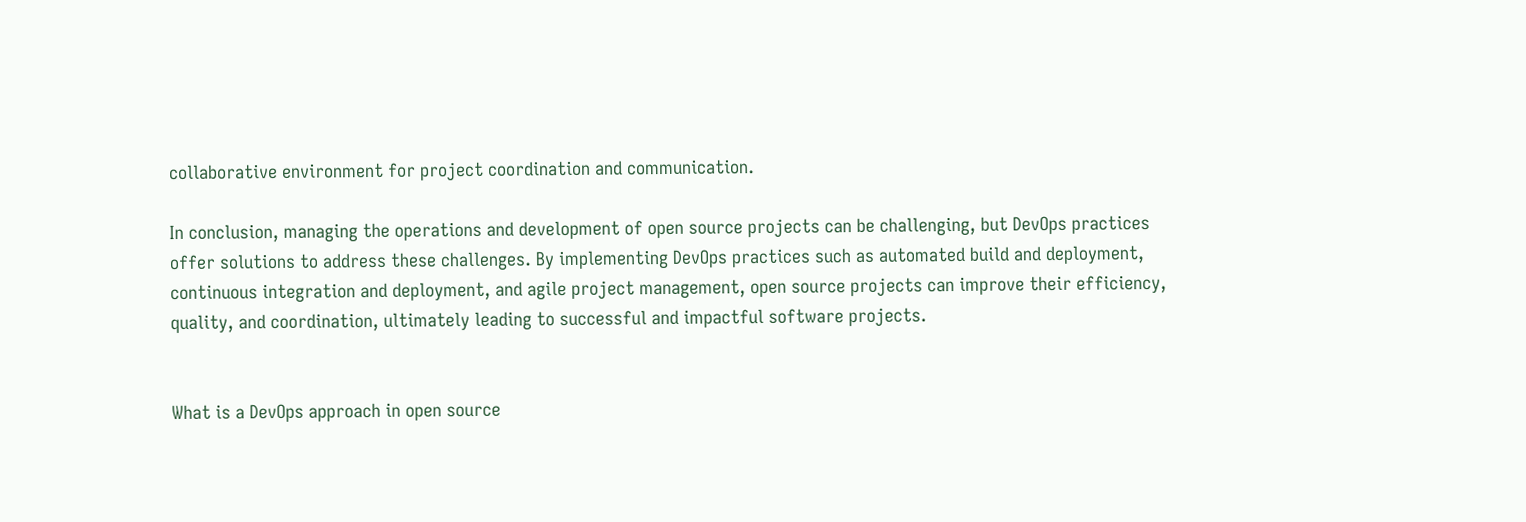collaborative environment for project coordination and communication.

In conclusion, managing the operations and development of open source projects can be challenging, but DevOps practices offer solutions to address these challenges. By implementing DevOps practices such as automated build and deployment, continuous integration and deployment, and agile project management, open source projects can improve their efficiency, quality, and coordination, ultimately leading to successful and impactful software projects.


What is a DevOps approach in open source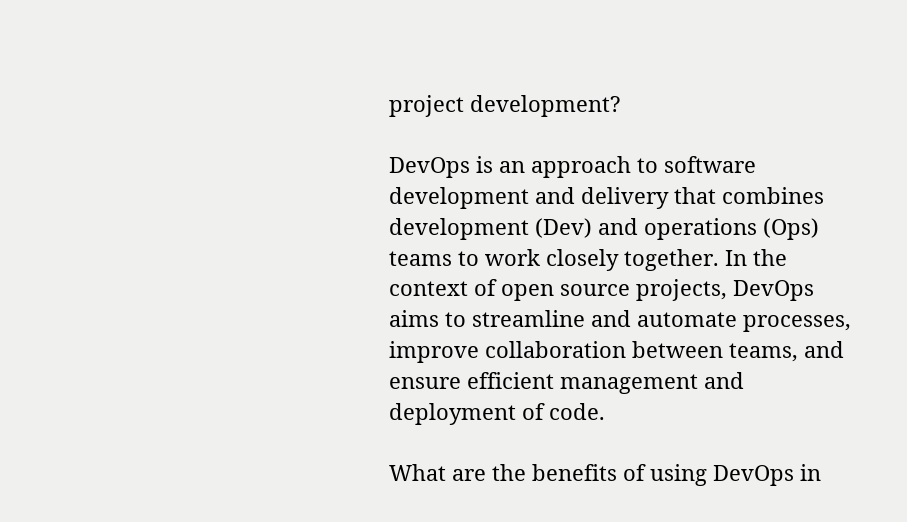project development?

DevOps is an approach to software development and delivery that combines development (Dev) and operations (Ops) teams to work closely together. In the context of open source projects, DevOps aims to streamline and automate processes, improve collaboration between teams, and ensure efficient management and deployment of code.

What are the benefits of using DevOps in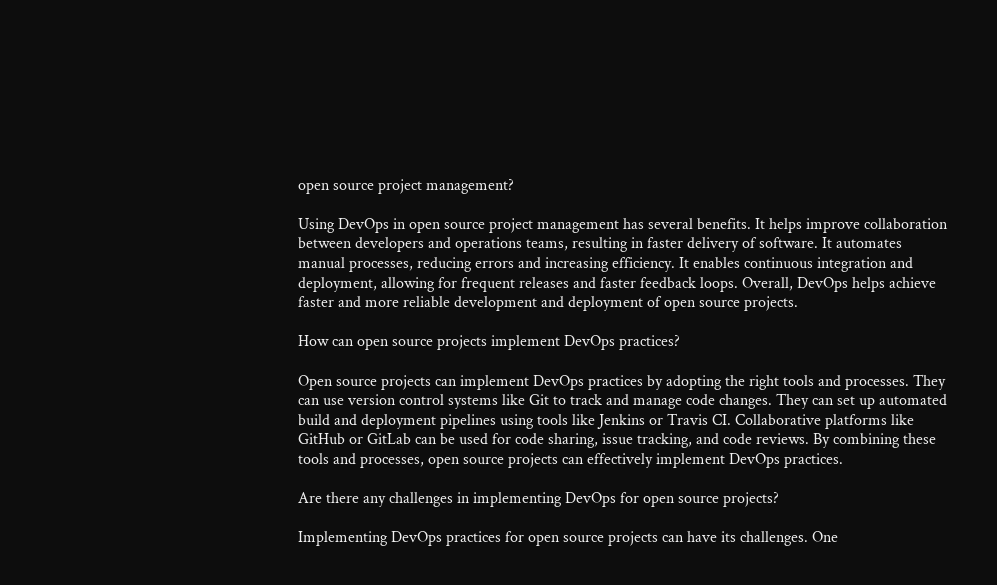open source project management?

Using DevOps in open source project management has several benefits. It helps improve collaboration between developers and operations teams, resulting in faster delivery of software. It automates manual processes, reducing errors and increasing efficiency. It enables continuous integration and deployment, allowing for frequent releases and faster feedback loops. Overall, DevOps helps achieve faster and more reliable development and deployment of open source projects.

How can open source projects implement DevOps practices?

Open source projects can implement DevOps practices by adopting the right tools and processes. They can use version control systems like Git to track and manage code changes. They can set up automated build and deployment pipelines using tools like Jenkins or Travis CI. Collaborative platforms like GitHub or GitLab can be used for code sharing, issue tracking, and code reviews. By combining these tools and processes, open source projects can effectively implement DevOps practices.

Are there any challenges in implementing DevOps for open source projects?

Implementing DevOps practices for open source projects can have its challenges. One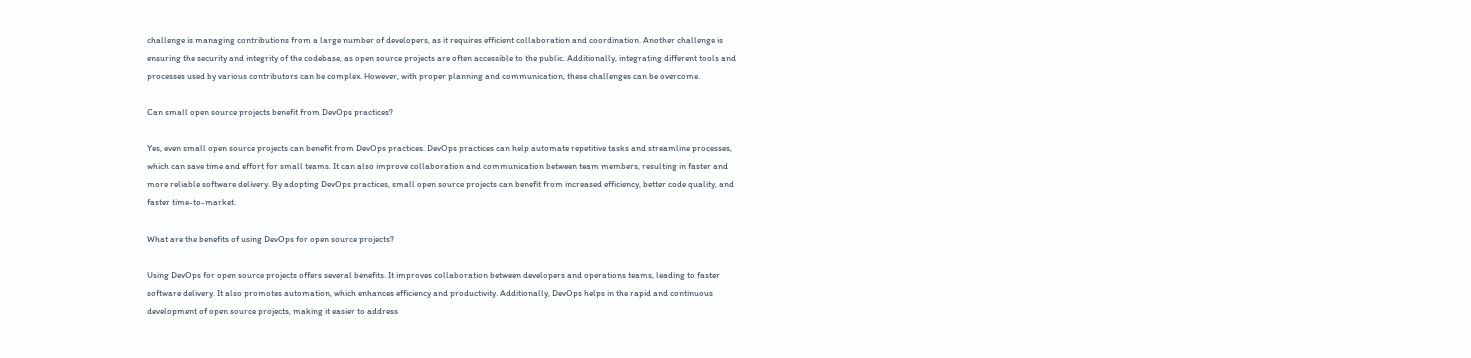challenge is managing contributions from a large number of developers, as it requires efficient collaboration and coordination. Another challenge is ensuring the security and integrity of the codebase, as open source projects are often accessible to the public. Additionally, integrating different tools and processes used by various contributors can be complex. However, with proper planning and communication, these challenges can be overcome.

Can small open source projects benefit from DevOps practices?

Yes, even small open source projects can benefit from DevOps practices. DevOps practices can help automate repetitive tasks and streamline processes, which can save time and effort for small teams. It can also improve collaboration and communication between team members, resulting in faster and more reliable software delivery. By adopting DevOps practices, small open source projects can benefit from increased efficiency, better code quality, and faster time-to-market.

What are the benefits of using DevOps for open source projects?

Using DevOps for open source projects offers several benefits. It improves collaboration between developers and operations teams, leading to faster software delivery. It also promotes automation, which enhances efficiency and productivity. Additionally, DevOps helps in the rapid and continuous development of open source projects, making it easier to address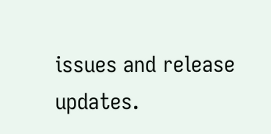issues and release updates.